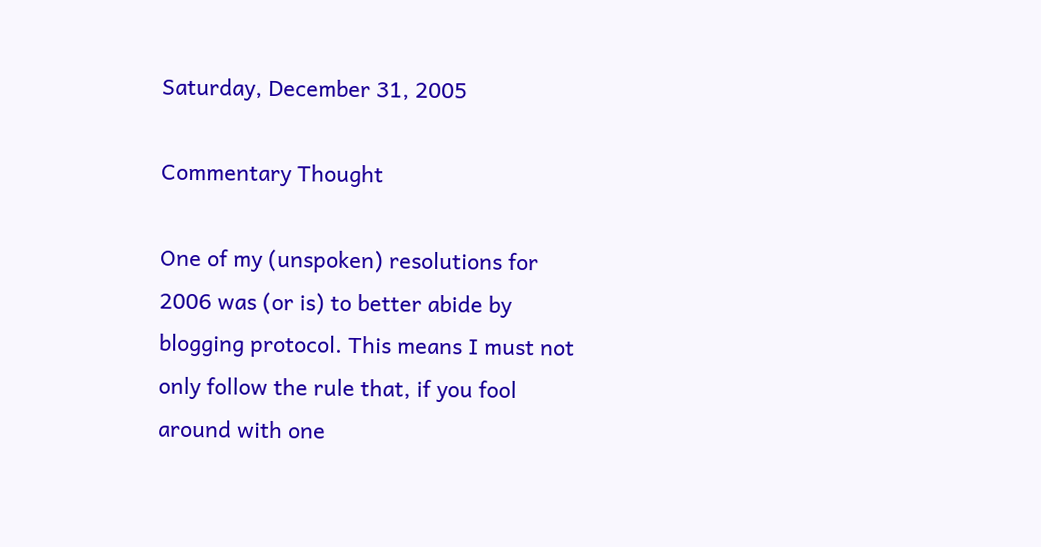Saturday, December 31, 2005

Commentary Thought

One of my (unspoken) resolutions for 2006 was (or is) to better abide by blogging protocol. This means I must not only follow the rule that, if you fool around with one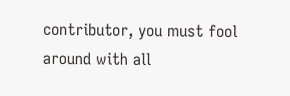contributor, you must fool around with all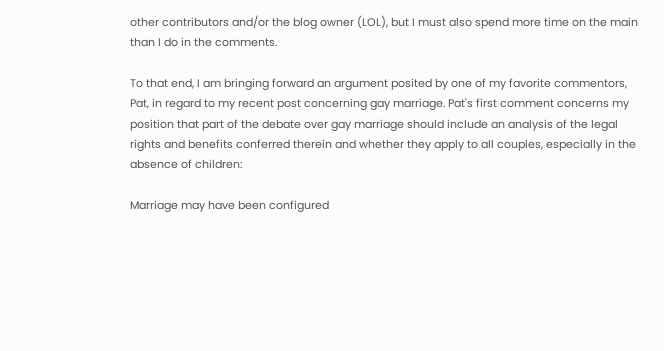other contributors and/or the blog owner (LOL), but I must also spend more time on the main than I do in the comments.

To that end, I am bringing forward an argument posited by one of my favorite commentors, Pat, in regard to my recent post concerning gay marriage. Pat's first comment concerns my position that part of the debate over gay marriage should include an analysis of the legal rights and benefits conferred therein and whether they apply to all couples, especially in the absence of children:

Marriage may have been configured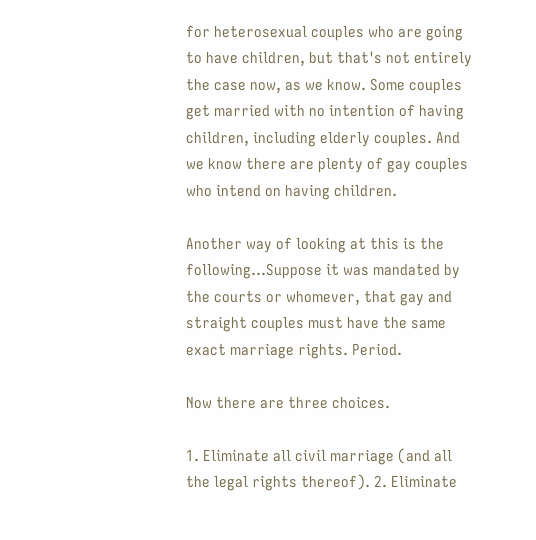for heterosexual couples who are going to have children, but that's not entirely the case now, as we know. Some couples get married with no intention of having children, including elderly couples. And we know there are plenty of gay couples who intend on having children.

Another way of looking at this is the following...Suppose it was mandated by the courts or whomever, that gay and straight couples must have the same exact marriage rights. Period.

Now there are three choices.

1. Eliminate all civil marriage (and all the legal rights thereof). 2. Eliminate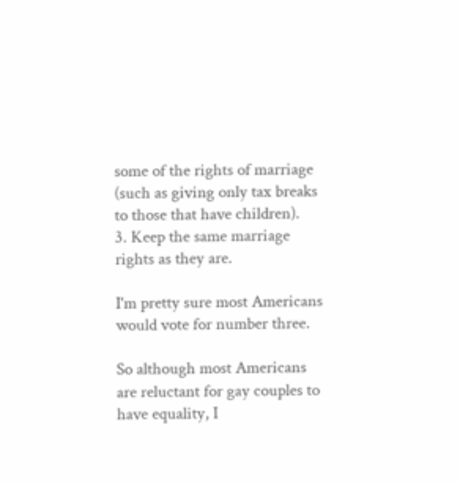some of the rights of marriage (such as giving only tax breaks to those that have children).
3. Keep the same marriage rights as they are.

I'm pretty sure most Americans would vote for number three.

So although most Americans are reluctant for gay couples to have equality, I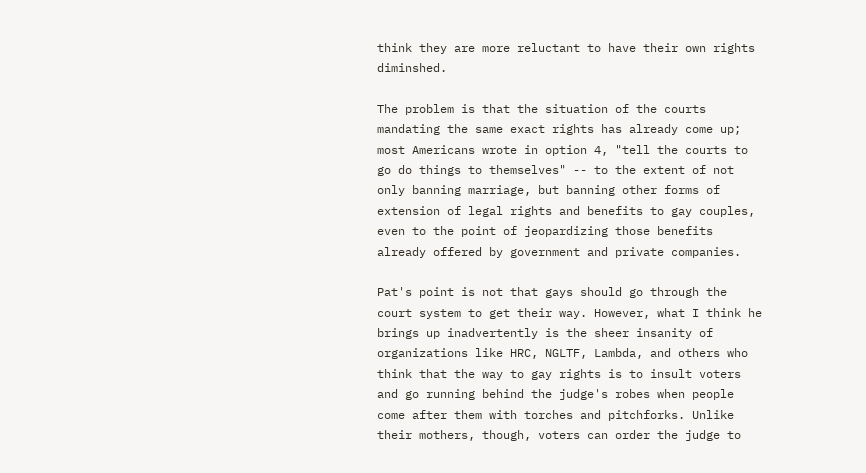think they are more reluctant to have their own rights diminshed.

The problem is that the situation of the courts mandating the same exact rights has already come up; most Americans wrote in option 4, "tell the courts to go do things to themselves" -- to the extent of not only banning marriage, but banning other forms of extension of legal rights and benefits to gay couples, even to the point of jeopardizing those benefits already offered by government and private companies.

Pat's point is not that gays should go through the court system to get their way. However, what I think he brings up inadvertently is the sheer insanity of organizations like HRC, NGLTF, Lambda, and others who think that the way to gay rights is to insult voters and go running behind the judge's robes when people come after them with torches and pitchforks. Unlike their mothers, though, voters can order the judge to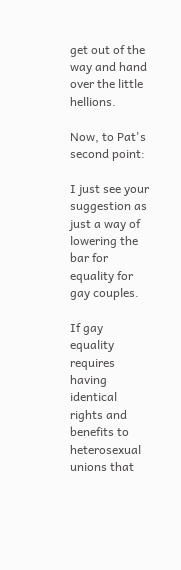get out of the way and hand over the little hellions.

Now, to Pat's second point:

I just see your suggestion as just a way of lowering the bar for equality for gay couples.

If gay equality requires having identical rights and benefits to heterosexual unions that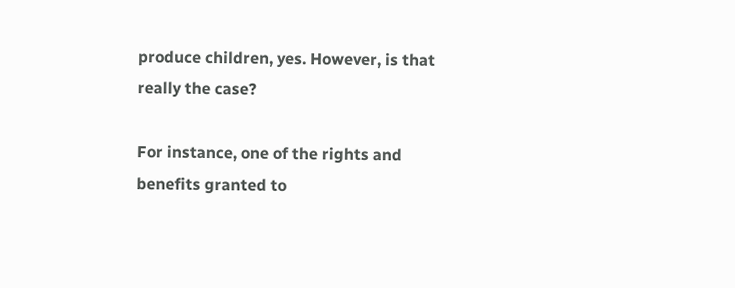produce children, yes. However, is that really the case?

For instance, one of the rights and benefits granted to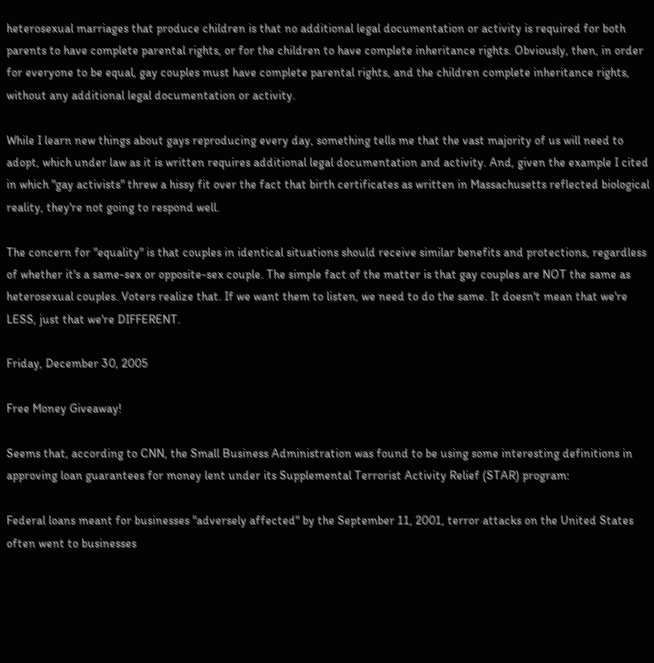heterosexual marriages that produce children is that no additional legal documentation or activity is required for both parents to have complete parental rights, or for the children to have complete inheritance rights. Obviously, then, in order for everyone to be equal, gay couples must have complete parental rights, and the children complete inheritance rights, without any additional legal documentation or activity.

While I learn new things about gays reproducing every day, something tells me that the vast majority of us will need to adopt, which under law as it is written requires additional legal documentation and activity. And, given the example I cited in which "gay activists" threw a hissy fit over the fact that birth certificates as written in Massachusetts reflected biological reality, they're not going to respond well.

The concern for "equality" is that couples in identical situations should receive similar benefits and protections, regardless of whether it's a same-sex or opposite-sex couple. The simple fact of the matter is that gay couples are NOT the same as heterosexual couples. Voters realize that. If we want them to listen, we need to do the same. It doesn't mean that we're LESS, just that we're DIFFERENT.

Friday, December 30, 2005

Free Money Giveaway!

Seems that, according to CNN, the Small Business Administration was found to be using some interesting definitions in approving loan guarantees for money lent under its Supplemental Terrorist Activity Relief (STAR) program:

Federal loans meant for businesses "adversely affected" by the September 11, 2001, terror attacks on the United States often went to businesses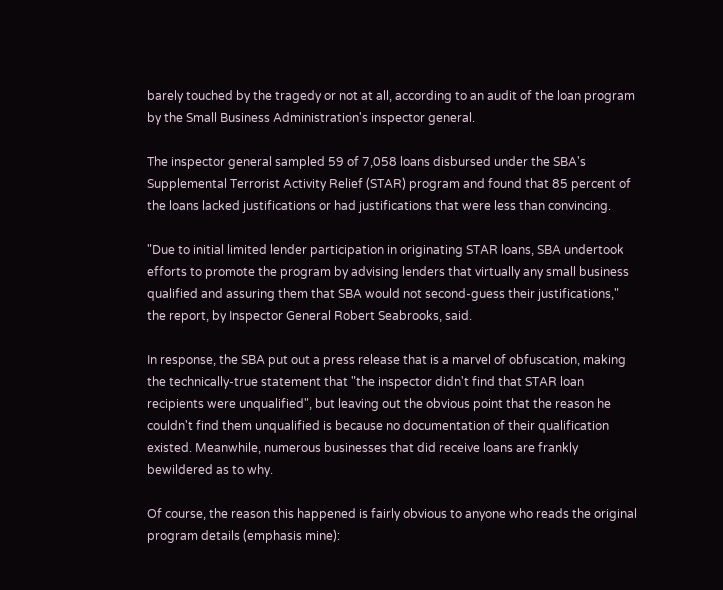barely touched by the tragedy or not at all, according to an audit of the loan program by the Small Business Administration's inspector general.

The inspector general sampled 59 of 7,058 loans disbursed under the SBA's Supplemental Terrorist Activity Relief (STAR) program and found that 85 percent of the loans lacked justifications or had justifications that were less than convincing.

"Due to initial limited lender participation in originating STAR loans, SBA undertook efforts to promote the program by advising lenders that virtually any small business qualified and assuring them that SBA would not second-guess their justifications," the report, by Inspector General Robert Seabrooks, said.

In response, the SBA put out a press release that is a marvel of obfuscation, making the technically-true statement that "the inspector didn't find that STAR loan recipients were unqualified", but leaving out the obvious point that the reason he couldn't find them unqualified is because no documentation of their qualification existed. Meanwhile, numerous businesses that did receive loans are frankly bewildered as to why.

Of course, the reason this happened is fairly obvious to anyone who reads the original program details (emphasis mine):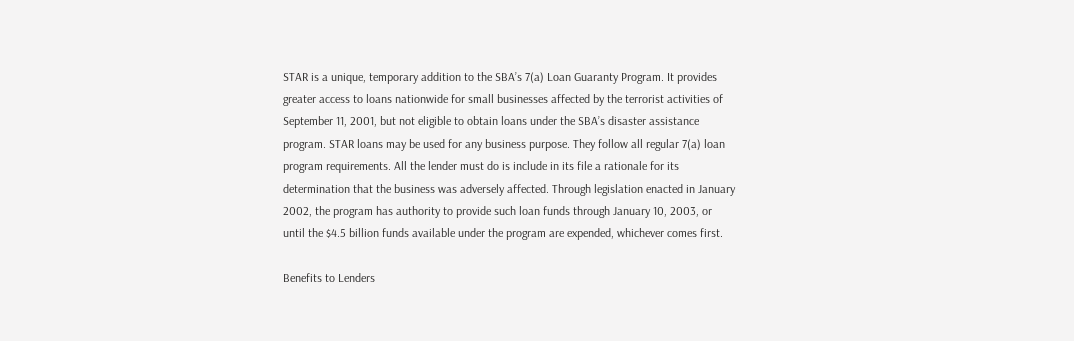STAR is a unique, temporary addition to the SBA’s 7(a) Loan Guaranty Program. It provides greater access to loans nationwide for small businesses affected by the terrorist activities of September 11, 2001, but not eligible to obtain loans under the SBA’s disaster assistance program. STAR loans may be used for any business purpose. They follow all regular 7(a) loan program requirements. All the lender must do is include in its file a rationale for its determination that the business was adversely affected. Through legislation enacted in January 2002, the program has authority to provide such loan funds through January 10, 2003, or until the $4.5 billion funds available under the program are expended, whichever comes first.

Benefits to Lenders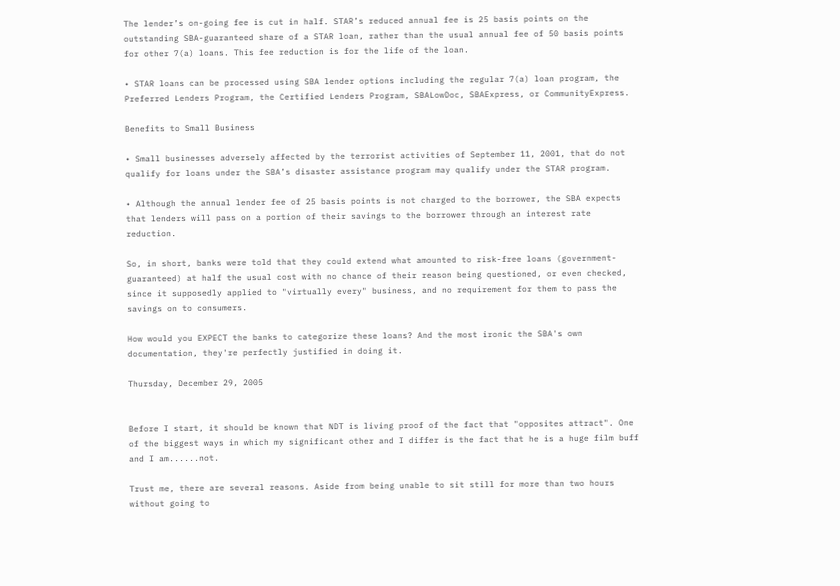The lender’s on-going fee is cut in half. STAR’s reduced annual fee is 25 basis points on the outstanding SBA-guaranteed share of a STAR loan, rather than the usual annual fee of 50 basis points for other 7(a) loans. This fee reduction is for the life of the loan.

• STAR loans can be processed using SBA lender options including the regular 7(a) loan program, the Preferred Lenders Program, the Certified Lenders Program, SBALowDoc, SBAExpress, or CommunityExpress.

Benefits to Small Business

• Small businesses adversely affected by the terrorist activities of September 11, 2001, that do not qualify for loans under the SBA’s disaster assistance program may qualify under the STAR program.

• Although the annual lender fee of 25 basis points is not charged to the borrower, the SBA expects that lenders will pass on a portion of their savings to the borrower through an interest rate reduction.

So, in short, banks were told that they could extend what amounted to risk-free loans (government-guaranteed) at half the usual cost with no chance of their reason being questioned, or even checked, since it supposedly applied to "virtually every" business, and no requirement for them to pass the savings on to consumers.

How would you EXPECT the banks to categorize these loans? And the most ironic the SBA's own documentation, they're perfectly justified in doing it.

Thursday, December 29, 2005


Before I start, it should be known that NDT is living proof of the fact that "opposites attract". One of the biggest ways in which my significant other and I differ is the fact that he is a huge film buff and I am......not.

Trust me, there are several reasons. Aside from being unable to sit still for more than two hours without going to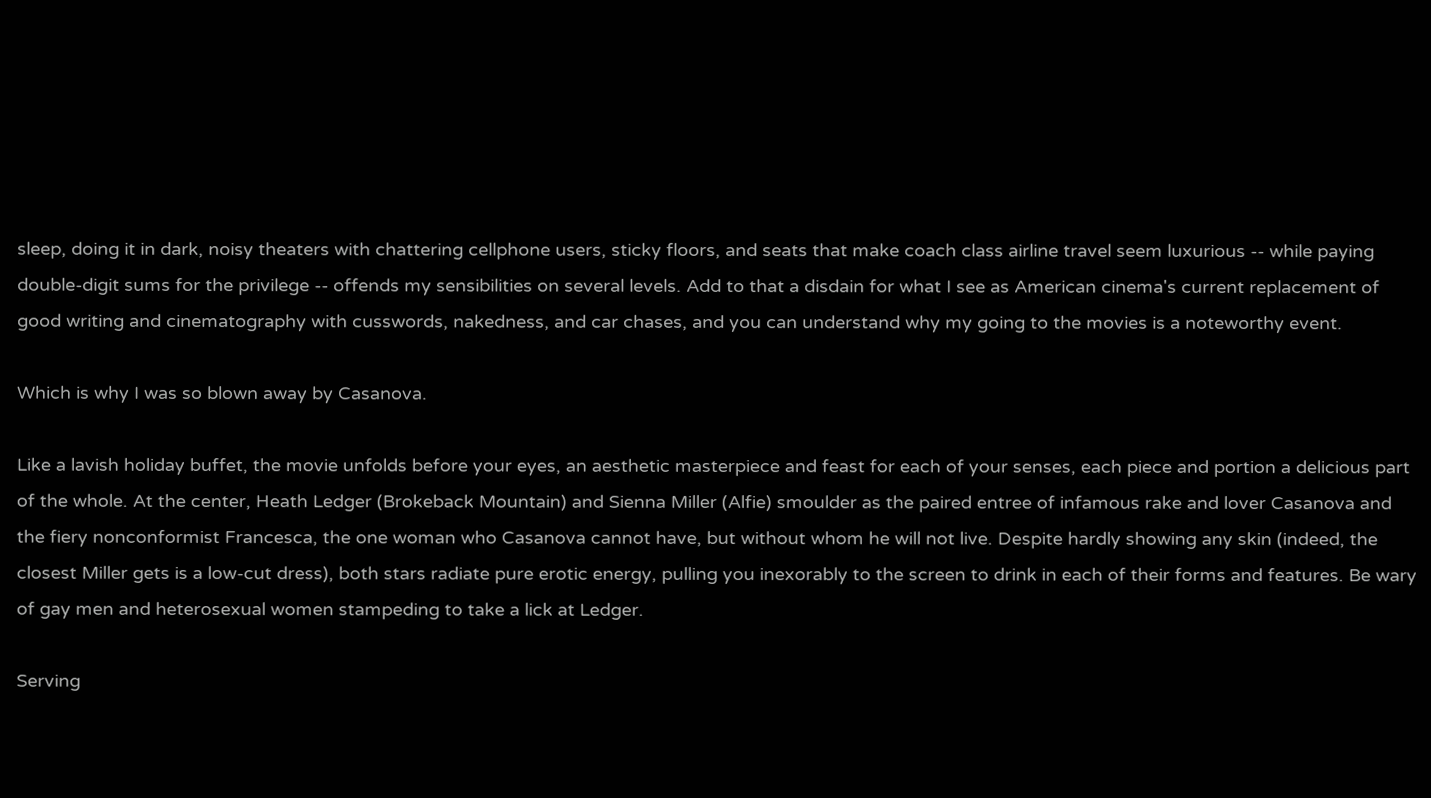sleep, doing it in dark, noisy theaters with chattering cellphone users, sticky floors, and seats that make coach class airline travel seem luxurious -- while paying double-digit sums for the privilege -- offends my sensibilities on several levels. Add to that a disdain for what I see as American cinema's current replacement of good writing and cinematography with cusswords, nakedness, and car chases, and you can understand why my going to the movies is a noteworthy event.

Which is why I was so blown away by Casanova.

Like a lavish holiday buffet, the movie unfolds before your eyes, an aesthetic masterpiece and feast for each of your senses, each piece and portion a delicious part of the whole. At the center, Heath Ledger (Brokeback Mountain) and Sienna Miller (Alfie) smoulder as the paired entree of infamous rake and lover Casanova and the fiery nonconformist Francesca, the one woman who Casanova cannot have, but without whom he will not live. Despite hardly showing any skin (indeed, the closest Miller gets is a low-cut dress), both stars radiate pure erotic energy, pulling you inexorably to the screen to drink in each of their forms and features. Be wary of gay men and heterosexual women stampeding to take a lick at Ledger.

Serving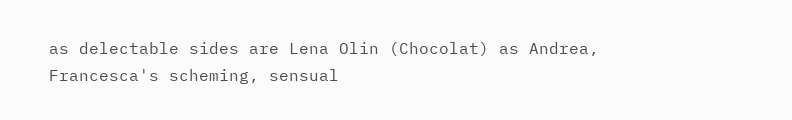as delectable sides are Lena Olin (Chocolat) as Andrea, Francesca's scheming, sensual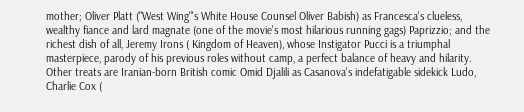mother; Oliver Platt ("West Wing"'s White House Counsel Oliver Babish) as Francesca's clueless, wealthy fiance and lard magnate (one of the movie's most hilarious running gags) Paprizzio; and the richest dish of all, Jeremy Irons ( Kingdom of Heaven), whose Instigator Pucci is a triumphal masterpiece, parody of his previous roles without camp, a perfect balance of heavy and hilarity. Other treats are Iranian-born British comic Omid Djalili as Casanova's indefatigable sidekick Ludo, Charlie Cox (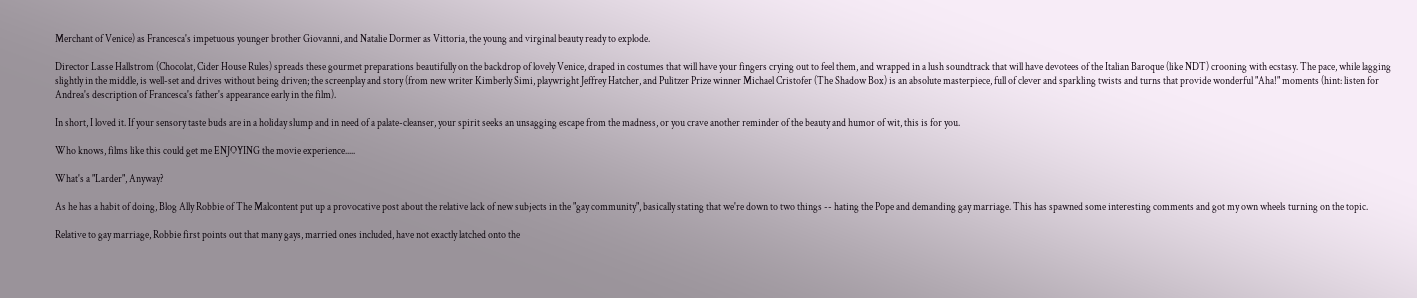Merchant of Venice) as Francesca's impetuous younger brother Giovanni, and Natalie Dormer as Vittoria, the young and virginal beauty ready to explode.

Director Lasse Hallstrom (Chocolat, Cider House Rules) spreads these gourmet preparations beautifully on the backdrop of lovely Venice, draped in costumes that will have your fingers crying out to feel them, and wrapped in a lush soundtrack that will have devotees of the Italian Baroque (like NDT) crooning with ecstasy. The pace, while lagging slightly in the middle, is well-set and drives without being driven; the screenplay and story (from new writer Kimberly Simi, playwright Jeffrey Hatcher, and Pulitzer Prize winner Michael Cristofer (The Shadow Box) is an absolute masterpiece, full of clever and sparkling twists and turns that provide wonderful "Aha!" moments (hint: listen for Andrea's description of Francesca's father's appearance early in the film).

In short, I loved it. If your sensory taste buds are in a holiday slump and in need of a palate-cleanser, your spirit seeks an unsagging escape from the madness, or you crave another reminder of the beauty and humor of wit, this is for you.

Who knows, films like this could get me ENJOYING the movie experience.....

What's a "Larder", Anyway?

As he has a habit of doing, Blog Ally Robbie of The Malcontent put up a provocative post about the relative lack of new subjects in the "gay community", basically stating that we're down to two things -- hating the Pope and demanding gay marriage. This has spawned some interesting comments and got my own wheels turning on the topic.

Relative to gay marriage, Robbie first points out that many gays, married ones included, have not exactly latched onto the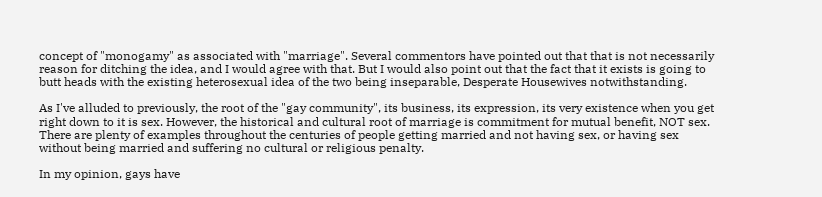concept of "monogamy" as associated with "marriage". Several commentors have pointed out that that is not necessarily reason for ditching the idea, and I would agree with that. But I would also point out that the fact that it exists is going to butt heads with the existing heterosexual idea of the two being inseparable, Desperate Housewives notwithstanding.

As I've alluded to previously, the root of the "gay community", its business, its expression, its very existence when you get right down to it is sex. However, the historical and cultural root of marriage is commitment for mutual benefit, NOT sex. There are plenty of examples throughout the centuries of people getting married and not having sex, or having sex without being married and suffering no cultural or religious penalty.

In my opinion, gays have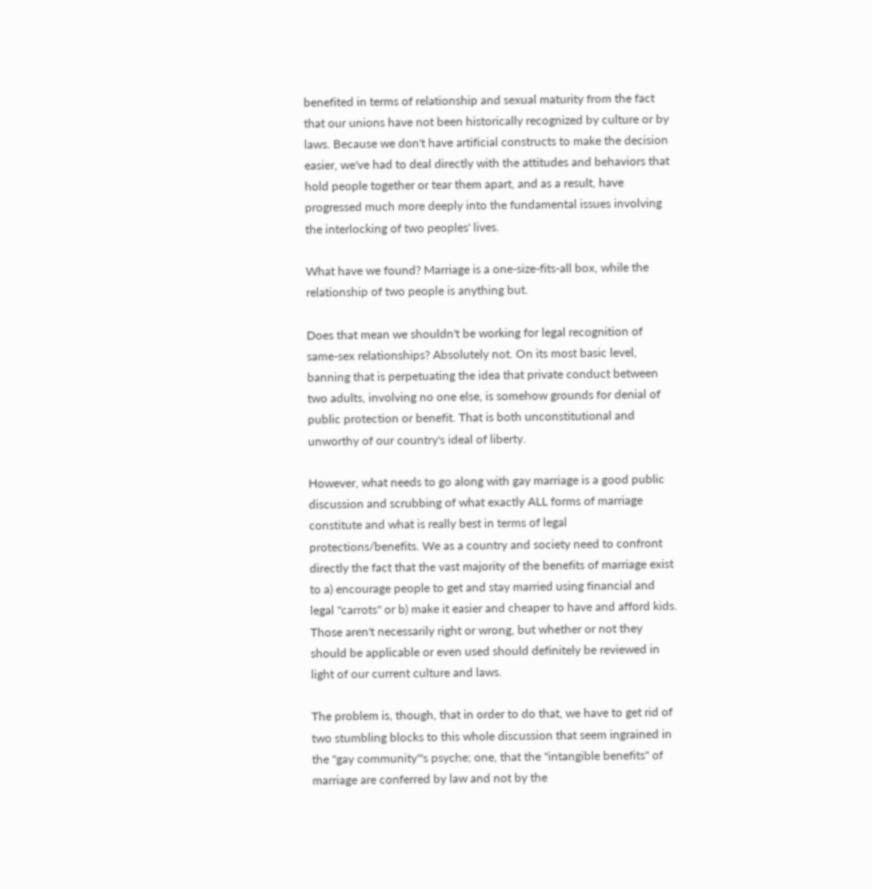benefited in terms of relationship and sexual maturity from the fact that our unions have not been historically recognized by culture or by laws. Because we don't have artificial constructs to make the decision easier, we've had to deal directly with the attitudes and behaviors that hold people together or tear them apart, and as a result, have progressed much more deeply into the fundamental issues involving the interlocking of two peoples' lives.

What have we found? Marriage is a one-size-fits-all box, while the relationship of two people is anything but.

Does that mean we shouldn't be working for legal recognition of same-sex relationships? Absolutely not. On its most basic level, banning that is perpetuating the idea that private conduct between two adults, involving no one else, is somehow grounds for denial of public protection or benefit. That is both unconstitutional and unworthy of our country's ideal of liberty.

However, what needs to go along with gay marriage is a good public discussion and scrubbing of what exactly ALL forms of marriage constitute and what is really best in terms of legal protections/benefits. We as a country and society need to confront directly the fact that the vast majority of the benefits of marriage exist to a) encourage people to get and stay married using financial and legal "carrots" or b) make it easier and cheaper to have and afford kids. Those aren't necessarily right or wrong, but whether or not they should be applicable or even used should definitely be reviewed in light of our current culture and laws.

The problem is, though, that in order to do that, we have to get rid of two stumbling blocks to this whole discussion that seem ingrained in the "gay community"'s psyche; one, that the "intangible benefits" of marriage are conferred by law and not by the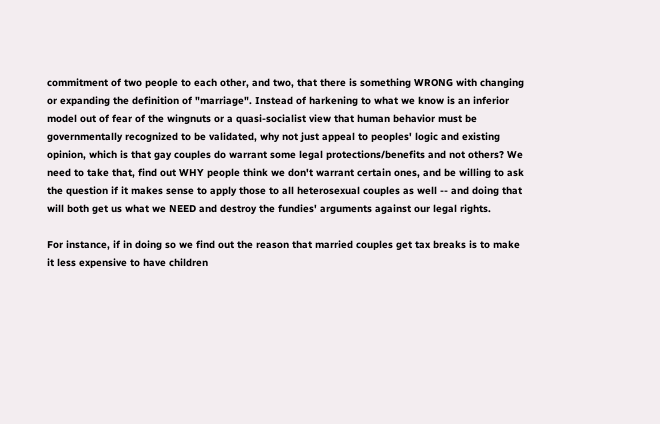commitment of two people to each other, and two, that there is something WRONG with changing or expanding the definition of "marriage". Instead of harkening to what we know is an inferior model out of fear of the wingnuts or a quasi-socialist view that human behavior must be governmentally recognized to be validated, why not just appeal to peoples' logic and existing opinion, which is that gay couples do warrant some legal protections/benefits and not others? We need to take that, find out WHY people think we don't warrant certain ones, and be willing to ask the question if it makes sense to apply those to all heterosexual couples as well -- and doing that will both get us what we NEED and destroy the fundies' arguments against our legal rights.

For instance, if in doing so we find out the reason that married couples get tax breaks is to make it less expensive to have children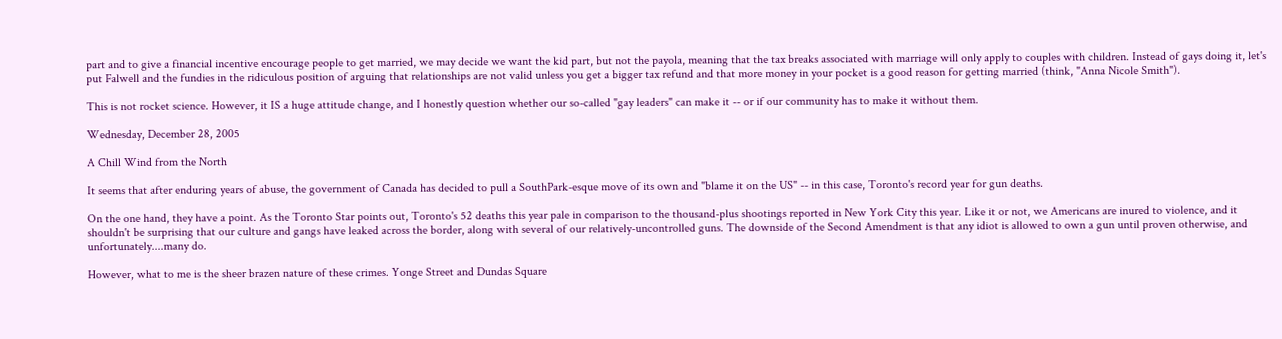part and to give a financial incentive encourage people to get married, we may decide we want the kid part, but not the payola, meaning that the tax breaks associated with marriage will only apply to couples with children. Instead of gays doing it, let's put Falwell and the fundies in the ridiculous position of arguing that relationships are not valid unless you get a bigger tax refund and that more money in your pocket is a good reason for getting married (think, "Anna Nicole Smith").

This is not rocket science. However, it IS a huge attitude change, and I honestly question whether our so-called "gay leaders" can make it -- or if our community has to make it without them.

Wednesday, December 28, 2005

A Chill Wind from the North

It seems that after enduring years of abuse, the government of Canada has decided to pull a SouthPark-esque move of its own and "blame it on the US" -- in this case, Toronto's record year for gun deaths.

On the one hand, they have a point. As the Toronto Star points out, Toronto's 52 deaths this year pale in comparison to the thousand-plus shootings reported in New York City this year. Like it or not, we Americans are inured to violence, and it shouldn't be surprising that our culture and gangs have leaked across the border, along with several of our relatively-uncontrolled guns. The downside of the Second Amendment is that any idiot is allowed to own a gun until proven otherwise, and unfortunately....many do.

However, what to me is the sheer brazen nature of these crimes. Yonge Street and Dundas Square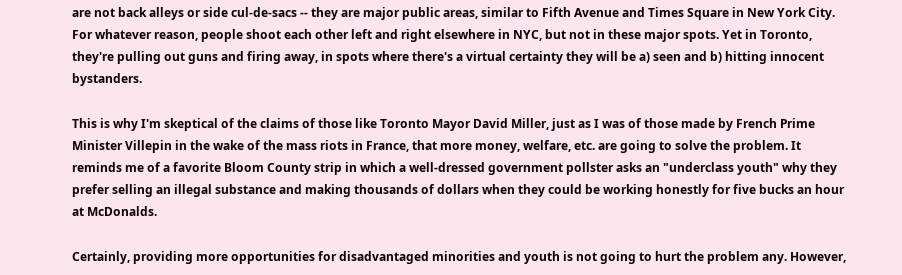are not back alleys or side cul-de-sacs -- they are major public areas, similar to Fifth Avenue and Times Square in New York City. For whatever reason, people shoot each other left and right elsewhere in NYC, but not in these major spots. Yet in Toronto, they're pulling out guns and firing away, in spots where there's a virtual certainty they will be a) seen and b) hitting innocent bystanders.

This is why I'm skeptical of the claims of those like Toronto Mayor David Miller, just as I was of those made by French Prime Minister Villepin in the wake of the mass riots in France, that more money, welfare, etc. are going to solve the problem. It reminds me of a favorite Bloom County strip in which a well-dressed government pollster asks an "underclass youth" why they prefer selling an illegal substance and making thousands of dollars when they could be working honestly for five bucks an hour at McDonalds.

Certainly, providing more opportunities for disadvantaged minorities and youth is not going to hurt the problem any. However,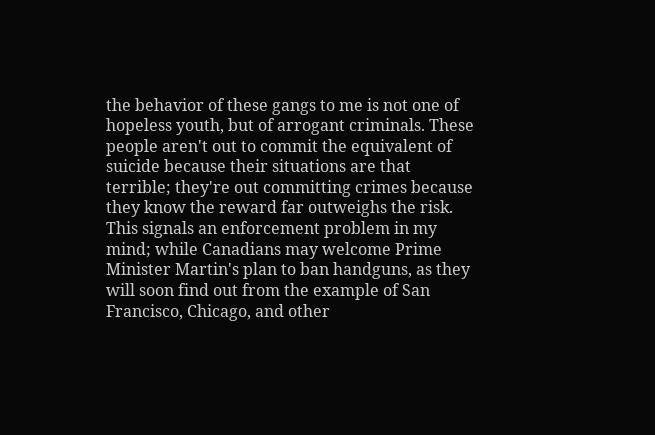the behavior of these gangs to me is not one of hopeless youth, but of arrogant criminals. These people aren't out to commit the equivalent of suicide because their situations are that terrible; they're out committing crimes because they know the reward far outweighs the risk. This signals an enforcement problem in my mind; while Canadians may welcome Prime Minister Martin's plan to ban handguns, as they will soon find out from the example of San Francisco, Chicago, and other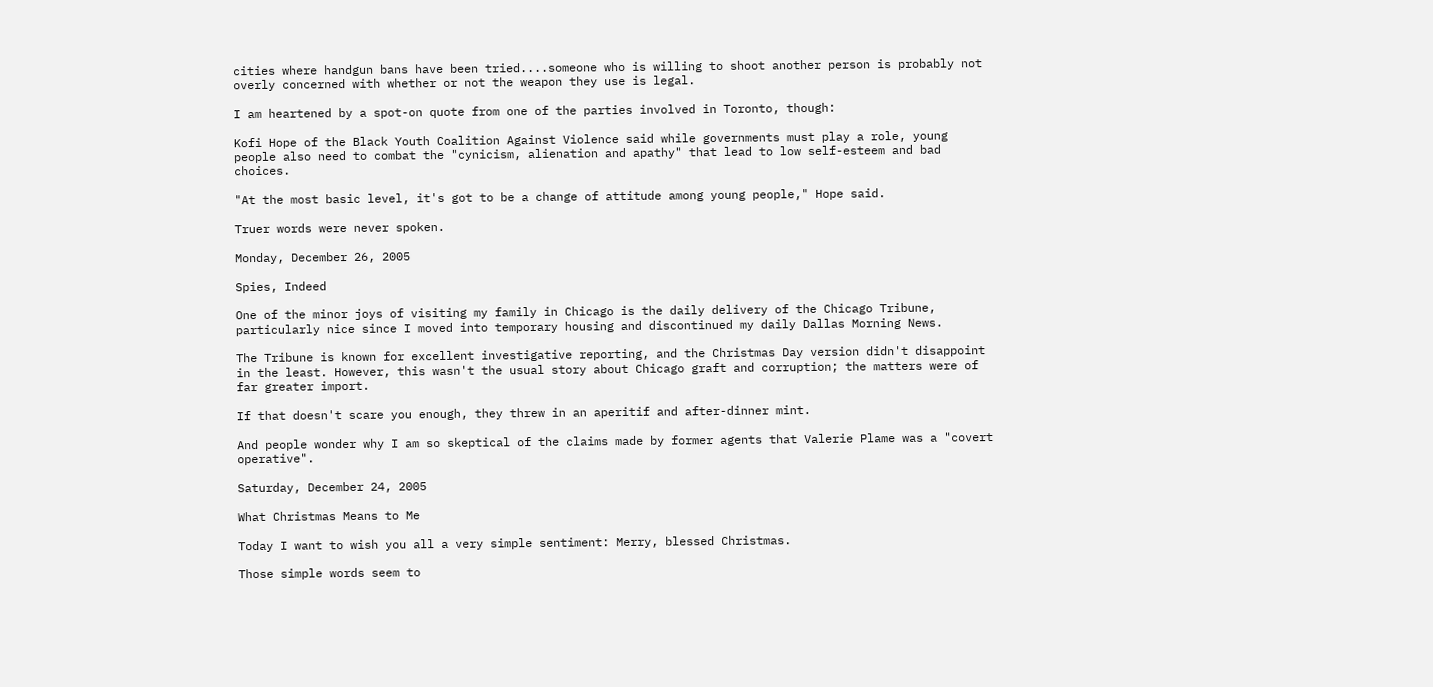cities where handgun bans have been tried....someone who is willing to shoot another person is probably not overly concerned with whether or not the weapon they use is legal.

I am heartened by a spot-on quote from one of the parties involved in Toronto, though:

Kofi Hope of the Black Youth Coalition Against Violence said while governments must play a role, young people also need to combat the "cynicism, alienation and apathy" that lead to low self-esteem and bad choices.

"At the most basic level, it's got to be a change of attitude among young people," Hope said.

Truer words were never spoken.

Monday, December 26, 2005

Spies, Indeed

One of the minor joys of visiting my family in Chicago is the daily delivery of the Chicago Tribune, particularly nice since I moved into temporary housing and discontinued my daily Dallas Morning News.

The Tribune is known for excellent investigative reporting, and the Christmas Day version didn't disappoint in the least. However, this wasn't the usual story about Chicago graft and corruption; the matters were of far greater import.

If that doesn't scare you enough, they threw in an aperitif and after-dinner mint.

And people wonder why I am so skeptical of the claims made by former agents that Valerie Plame was a "covert operative".

Saturday, December 24, 2005

What Christmas Means to Me

Today I want to wish you all a very simple sentiment: Merry, blessed Christmas.

Those simple words seem to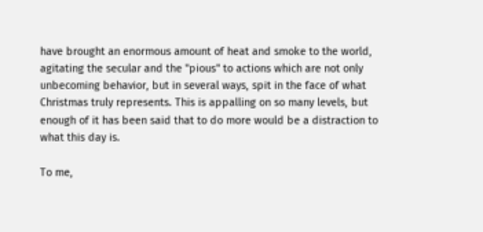have brought an enormous amount of heat and smoke to the world, agitating the secular and the "pious" to actions which are not only unbecoming behavior, but in several ways, spit in the face of what Christmas truly represents. This is appalling on so many levels, but enough of it has been said that to do more would be a distraction to what this day is.

To me,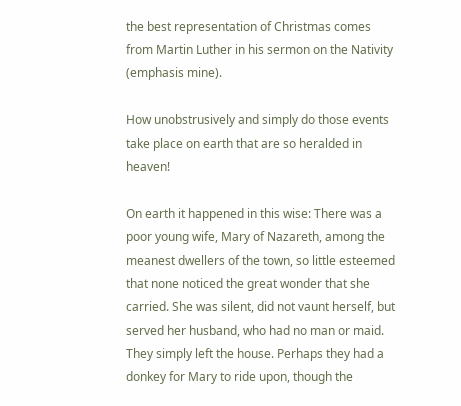the best representation of Christmas comes from Martin Luther in his sermon on the Nativity (emphasis mine).

How unobstrusively and simply do those events take place on earth that are so heralded in heaven!

On earth it happened in this wise: There was a poor young wife, Mary of Nazareth, among the meanest dwellers of the town, so little esteemed that none noticed the great wonder that she carried. She was silent, did not vaunt herself, but served her husband, who had no man or maid. They simply left the house. Perhaps they had a donkey for Mary to ride upon, though the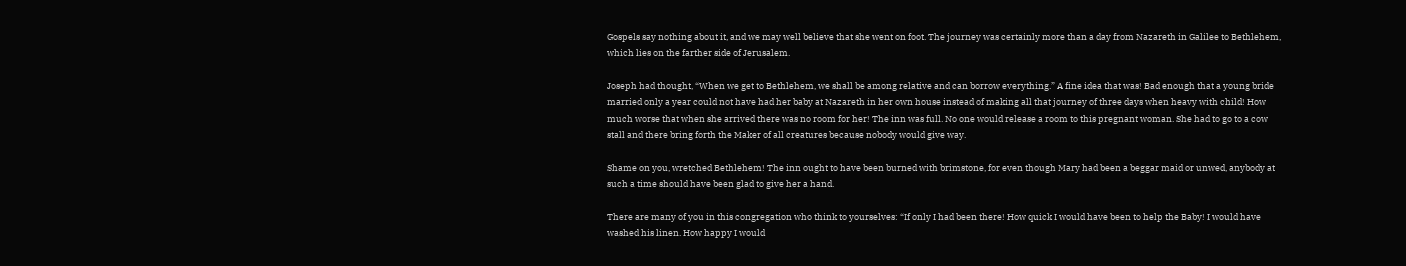Gospels say nothing about it, and we may well believe that she went on foot. The journey was certainly more than a day from Nazareth in Galilee to Bethlehem, which lies on the farther side of Jerusalem.

Joseph had thought, “When we get to Bethlehem, we shall be among relative and can borrow everything.” A fine idea that was! Bad enough that a young bride married only a year could not have had her baby at Nazareth in her own house instead of making all that journey of three days when heavy with child! How much worse that when she arrived there was no room for her! The inn was full. No one would release a room to this pregnant woman. She had to go to a cow stall and there bring forth the Maker of all creatures because nobody would give way.

Shame on you, wretched Bethlehem! The inn ought to have been burned with brimstone, for even though Mary had been a beggar maid or unwed, anybody at such a time should have been glad to give her a hand.

There are many of you in this congregation who think to yourselves: “If only I had been there! How quick I would have been to help the Baby! I would have washed his linen. How happy I would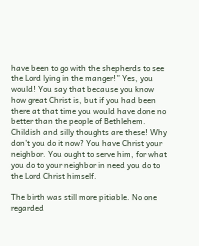have been to go with the shepherds to see the Lord lying in the manger!” Yes, you would! You say that because you know how great Christ is, but if you had been there at that time you would have done no better than the people of Bethlehem. Childish and silly thoughts are these! Why don’t you do it now? You have Christ your neighbor. You ought to serve him, for what you do to your neighbor in need you do to the Lord Christ himself.

The birth was still more pitiable. No one regarded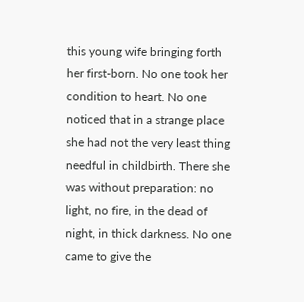this young wife bringing forth her first-born. No one took her condition to heart. No one noticed that in a strange place she had not the very least thing needful in childbirth. There she was without preparation: no light, no fire, in the dead of night, in thick darkness. No one came to give the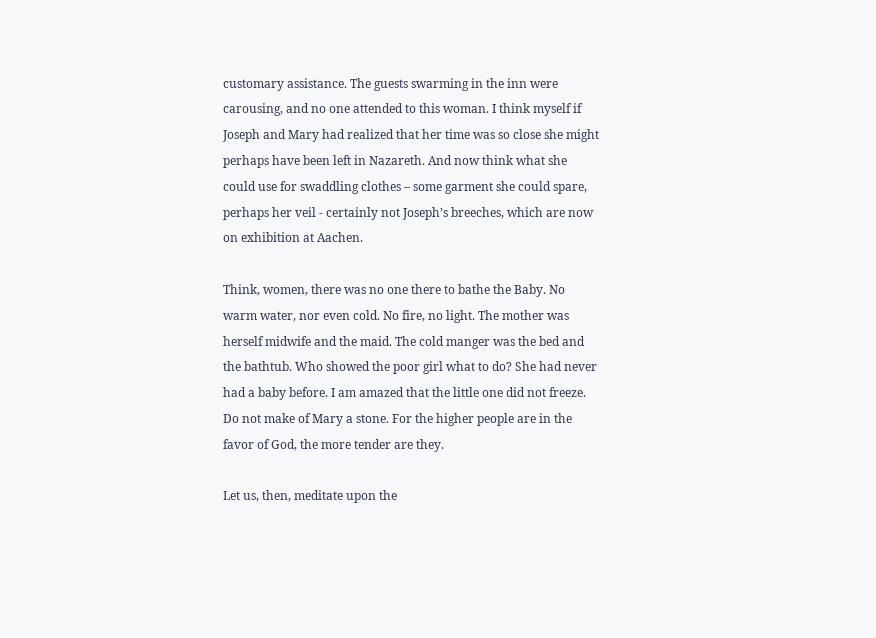customary assistance. The guests swarming in the inn were carousing, and no one attended to this woman. I think myself if Joseph and Mary had realized that her time was so close she might perhaps have been left in Nazareth. And now think what she could use for swaddling clothes – some garment she could spare, perhaps her veil - certainly not Joseph’s breeches, which are now on exhibition at Aachen.

Think, women, there was no one there to bathe the Baby. No warm water, nor even cold. No fire, no light. The mother was herself midwife and the maid. The cold manger was the bed and the bathtub. Who showed the poor girl what to do? She had never had a baby before. I am amazed that the little one did not freeze. Do not make of Mary a stone. For the higher people are in the favor of God, the more tender are they.

Let us, then, meditate upon the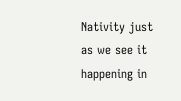Nativity just as we see it happening in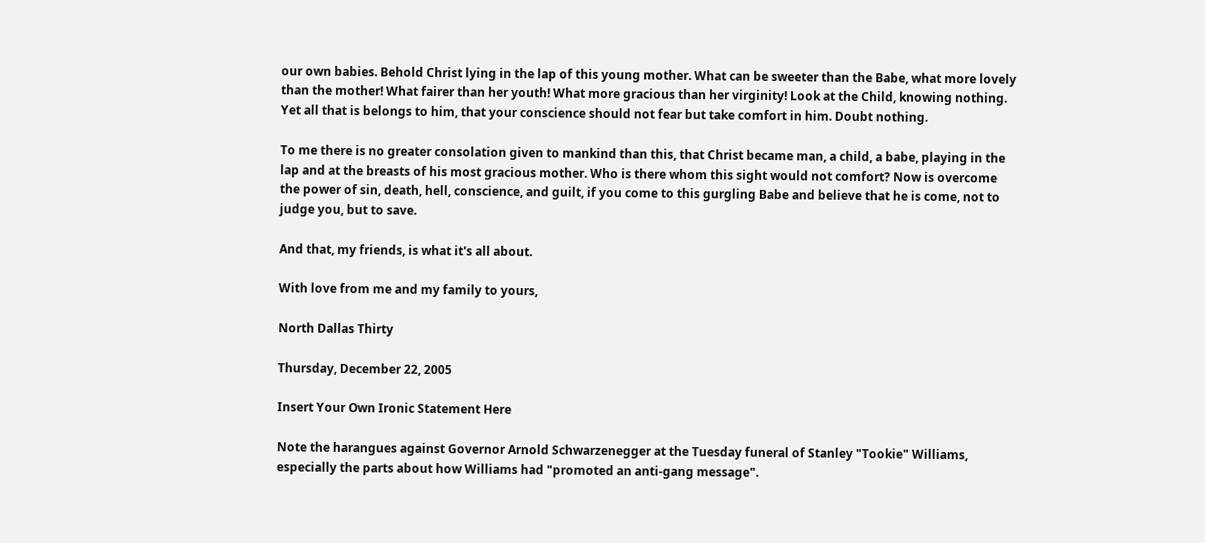our own babies. Behold Christ lying in the lap of this young mother. What can be sweeter than the Babe, what more lovely than the mother! What fairer than her youth! What more gracious than her virginity! Look at the Child, knowing nothing. Yet all that is belongs to him, that your conscience should not fear but take comfort in him. Doubt nothing.

To me there is no greater consolation given to mankind than this, that Christ became man, a child, a babe, playing in the lap and at the breasts of his most gracious mother. Who is there whom this sight would not comfort? Now is overcome the power of sin, death, hell, conscience, and guilt, if you come to this gurgling Babe and believe that he is come, not to judge you, but to save.

And that, my friends, is what it's all about.

With love from me and my family to yours,

North Dallas Thirty

Thursday, December 22, 2005

Insert Your Own Ironic Statement Here

Note the harangues against Governor Arnold Schwarzenegger at the Tuesday funeral of Stanley "Tookie" Williams, especially the parts about how Williams had "promoted an anti-gang message".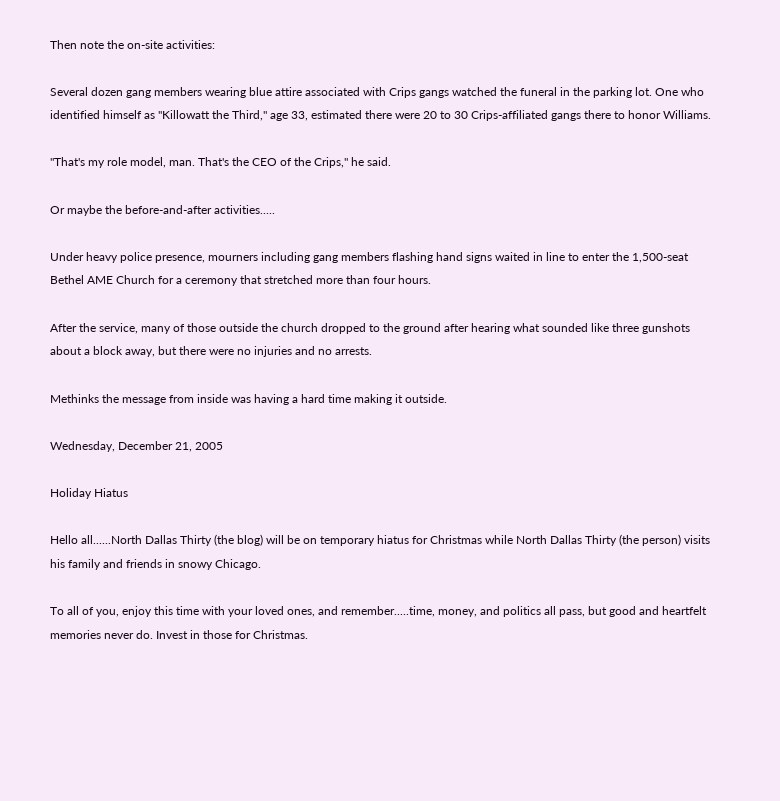Then note the on-site activities:

Several dozen gang members wearing blue attire associated with Crips gangs watched the funeral in the parking lot. One who identified himself as "Killowatt the Third," age 33, estimated there were 20 to 30 Crips-affiliated gangs there to honor Williams.

"That's my role model, man. That's the CEO of the Crips," he said.

Or maybe the before-and-after activities.....

Under heavy police presence, mourners including gang members flashing hand signs waited in line to enter the 1,500-seat Bethel AME Church for a ceremony that stretched more than four hours.

After the service, many of those outside the church dropped to the ground after hearing what sounded like three gunshots about a block away, but there were no injuries and no arrests.

Methinks the message from inside was having a hard time making it outside.

Wednesday, December 21, 2005

Holiday Hiatus

Hello all......North Dallas Thirty (the blog) will be on temporary hiatus for Christmas while North Dallas Thirty (the person) visits his family and friends in snowy Chicago.

To all of you, enjoy this time with your loved ones, and remember.....time, money, and politics all pass, but good and heartfelt memories never do. Invest in those for Christmas.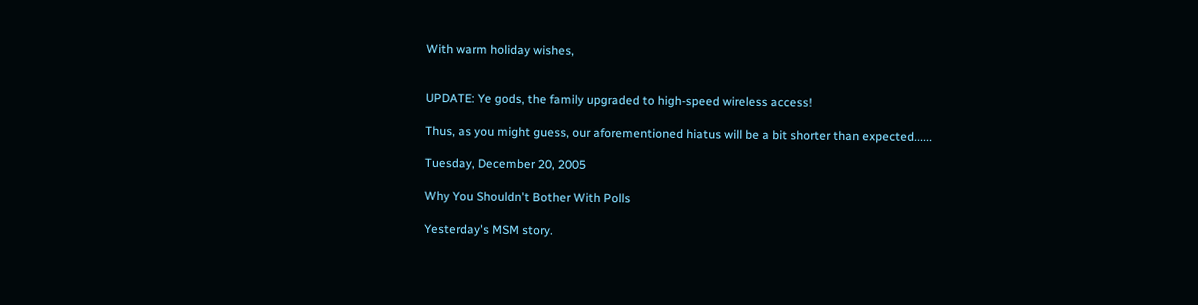With warm holiday wishes,


UPDATE: Ye gods, the family upgraded to high-speed wireless access!

Thus, as you might guess, our aforementioned hiatus will be a bit shorter than expected......

Tuesday, December 20, 2005

Why You Shouldn't Bother With Polls

Yesterday's MSM story.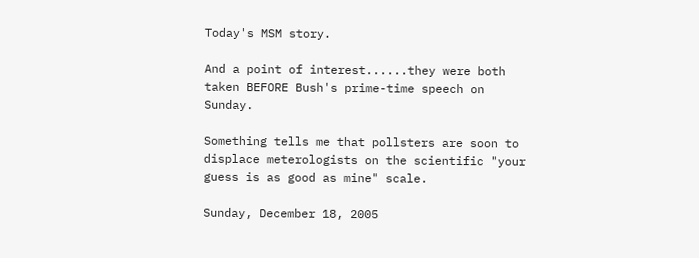Today's MSM story.

And a point of interest......they were both taken BEFORE Bush's prime-time speech on Sunday.

Something tells me that pollsters are soon to displace meterologists on the scientific "your guess is as good as mine" scale.

Sunday, December 18, 2005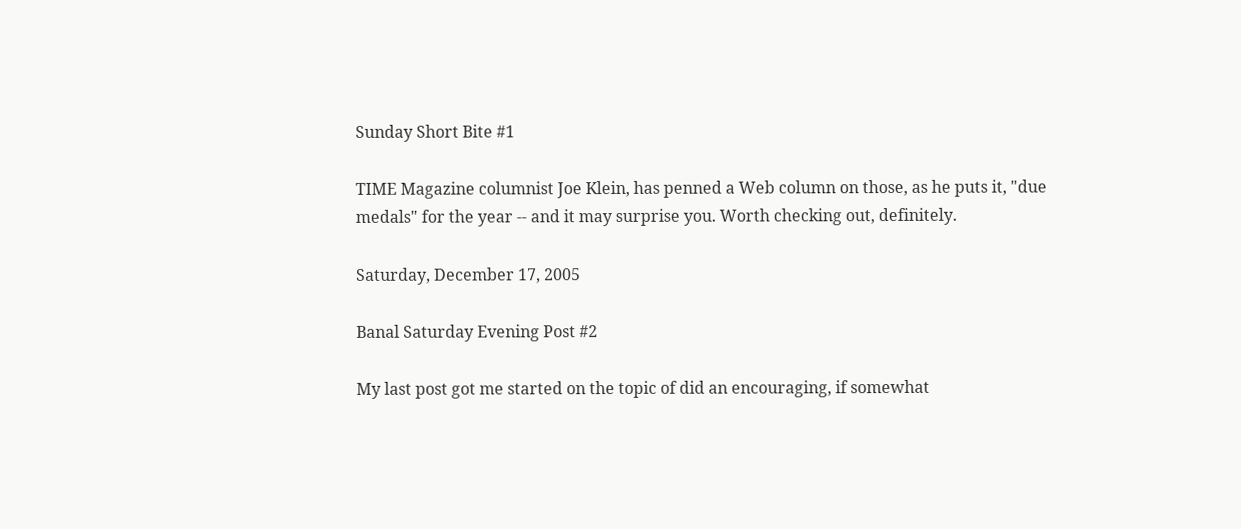Sunday Short Bite #1

TIME Magazine columnist Joe Klein, has penned a Web column on those, as he puts it, "due medals" for the year -- and it may surprise you. Worth checking out, definitely.

Saturday, December 17, 2005

Banal Saturday Evening Post #2

My last post got me started on the topic of did an encouraging, if somewhat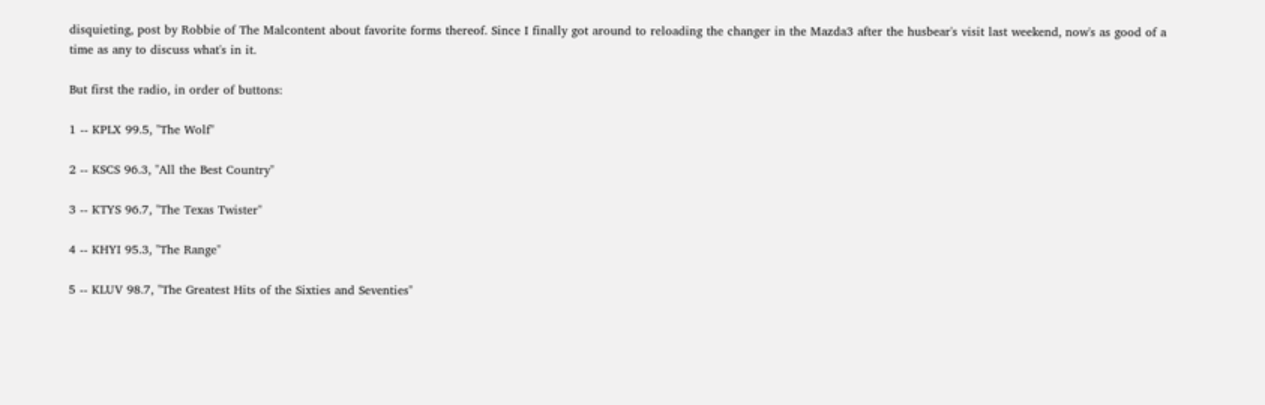disquieting, post by Robbie of The Malcontent about favorite forms thereof. Since I finally got around to reloading the changer in the Mazda3 after the husbear's visit last weekend, now's as good of a time as any to discuss what's in it.

But first the radio, in order of buttons:

1 -- KPLX 99.5, "The Wolf"

2 -- KSCS 96.3, "All the Best Country"

3 -- KTYS 96.7, "The Texas Twister"

4 -- KHYI 95.3, "The Range"

5 -- KLUV 98.7, "The Greatest Hits of the Sixties and Seventies"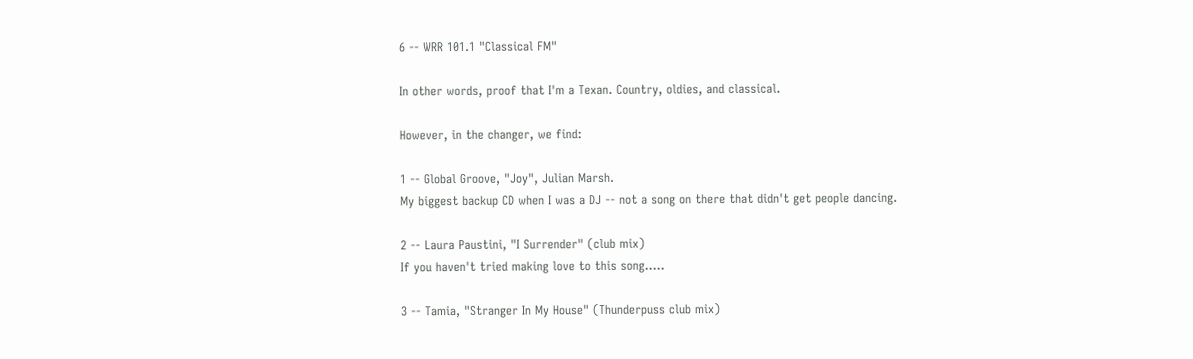6 -- WRR 101.1 "Classical FM"

In other words, proof that I'm a Texan. Country, oldies, and classical.

However, in the changer, we find:

1 -- Global Groove, "Joy", Julian Marsh.
My biggest backup CD when I was a DJ -- not a song on there that didn't get people dancing.

2 -- Laura Paustini, "I Surrender" (club mix)
If you haven't tried making love to this song.....

3 -- Tamia, "Stranger In My House" (Thunderpuss club mix)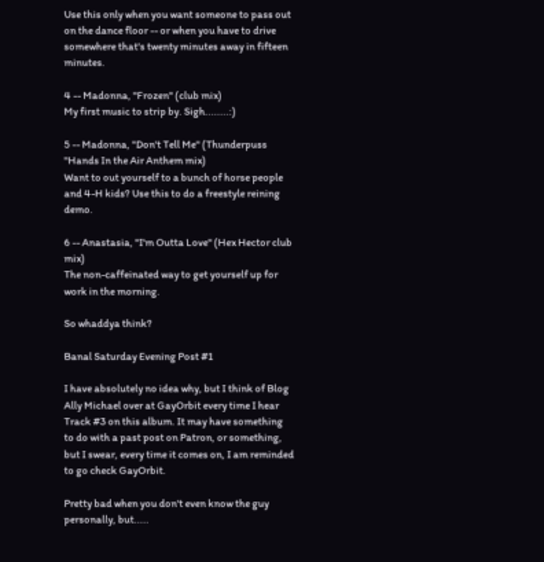Use this only when you want someone to pass out on the dance floor -- or when you have to drive somewhere that's twenty minutes away in fifteen minutes.

4 -- Madonna, "Frozen" (club mix)
My first music to strip by. Sigh........:)

5 -- Madonna, "Don't Tell Me" (Thunderpuss "Hands In the Air Anthem mix)
Want to out yourself to a bunch of horse people and 4-H kids? Use this to do a freestyle reining demo.

6 -- Anastasia, "I'm Outta Love" (Hex Hector club mix)
The non-caffeinated way to get yourself up for work in the morning.

So whaddya think?

Banal Saturday Evening Post #1

I have absolutely no idea why, but I think of Blog Ally Michael over at GayOrbit every time I hear Track #3 on this album. It may have something to do with a past post on Patron, or something, but I swear, every time it comes on, I am reminded to go check GayOrbit.

Pretty bad when you don't even know the guy personally, but.....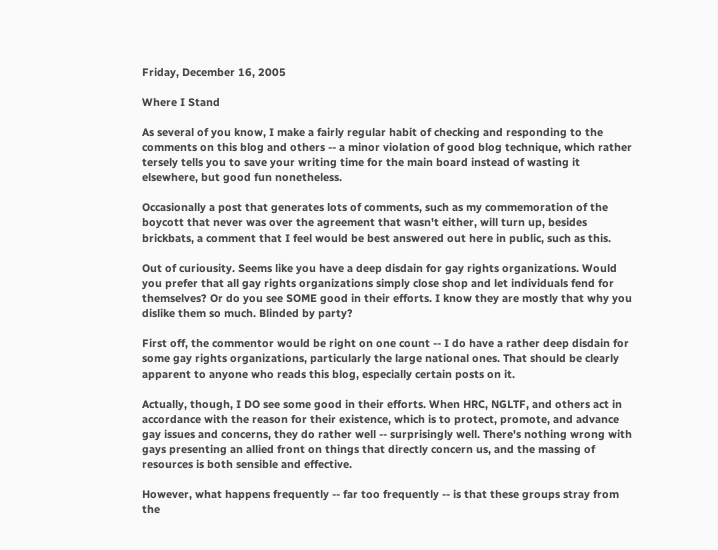Friday, December 16, 2005

Where I Stand

As several of you know, I make a fairly regular habit of checking and responding to the comments on this blog and others -- a minor violation of good blog technique, which rather tersely tells you to save your writing time for the main board instead of wasting it elsewhere, but good fun nonetheless.

Occasionally a post that generates lots of comments, such as my commemoration of the boycott that never was over the agreement that wasn't either, will turn up, besides brickbats, a comment that I feel would be best answered out here in public, such as this.

Out of curiousity. Seems like you have a deep disdain for gay rights organizations. Would you prefer that all gay rights organizations simply close shop and let individuals fend for themselves? Or do you see SOME good in their efforts. I know they are mostly that why you dislike them so much. Blinded by party?

First off, the commentor would be right on one count -- I do have a rather deep disdain for some gay rights organizations, particularly the large national ones. That should be clearly apparent to anyone who reads this blog, especially certain posts on it.

Actually, though, I DO see some good in their efforts. When HRC, NGLTF, and others act in accordance with the reason for their existence, which is to protect, promote, and advance gay issues and concerns, they do rather well -- surprisingly well. There's nothing wrong with gays presenting an allied front on things that directly concern us, and the massing of resources is both sensible and effective.

However, what happens frequently -- far too frequently -- is that these groups stray from the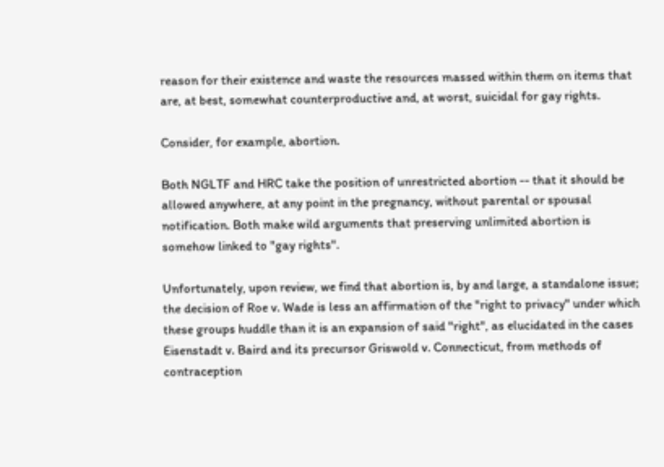reason for their existence and waste the resources massed within them on items that are, at best, somewhat counterproductive and, at worst, suicidal for gay rights.

Consider, for example, abortion.

Both NGLTF and HRC take the position of unrestricted abortion -- that it should be allowed anywhere, at any point in the pregnancy, without parental or spousal notification. Both make wild arguments that preserving unlimited abortion is somehow linked to "gay rights".

Unfortunately, upon review, we find that abortion is, by and large, a standalone issue; the decision of Roe v. Wade is less an affirmation of the "right to privacy" under which these groups huddle than it is an expansion of said "right", as elucidated in the cases Eisenstadt v. Baird and its precursor Griswold v. Connecticut, from methods of contraception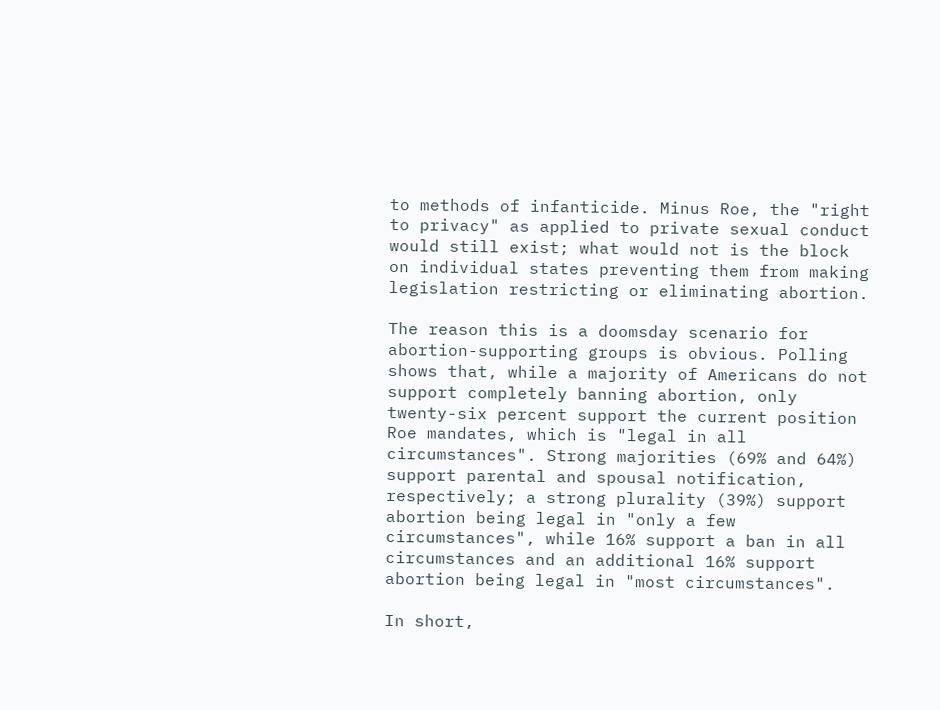to methods of infanticide. Minus Roe, the "right to privacy" as applied to private sexual conduct would still exist; what would not is the block on individual states preventing them from making legislation restricting or eliminating abortion.

The reason this is a doomsday scenario for abortion-supporting groups is obvious. Polling shows that, while a majority of Americans do not support completely banning abortion, only twenty-six percent support the current position Roe mandates, which is "legal in all circumstances". Strong majorities (69% and 64%) support parental and spousal notification, respectively; a strong plurality (39%) support abortion being legal in "only a few circumstances", while 16% support a ban in all circumstances and an additional 16% support abortion being legal in "most circumstances".

In short,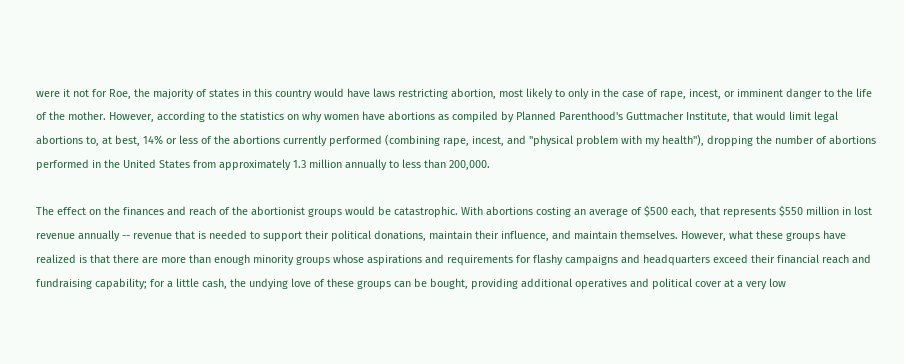were it not for Roe, the majority of states in this country would have laws restricting abortion, most likely to only in the case of rape, incest, or imminent danger to the life of the mother. However, according to the statistics on why women have abortions as compiled by Planned Parenthood's Guttmacher Institute, that would limit legal abortions to, at best, 14% or less of the abortions currently performed (combining rape, incest, and "physical problem with my health"), dropping the number of abortions performed in the United States from approximately 1.3 million annually to less than 200,000.

The effect on the finances and reach of the abortionist groups would be catastrophic. With abortions costing an average of $500 each, that represents $550 million in lost revenue annually -- revenue that is needed to support their political donations, maintain their influence, and maintain themselves. However, what these groups have realized is that there are more than enough minority groups whose aspirations and requirements for flashy campaigns and headquarters exceed their financial reach and fundraising capability; for a little cash, the undying love of these groups can be bought, providing additional operatives and political cover at a very low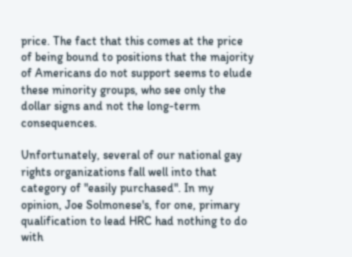price. The fact that this comes at the price of being bound to positions that the majority of Americans do not support seems to elude these minority groups, who see only the dollar signs and not the long-term consequences.

Unfortunately, several of our national gay rights organizations fall well into that category of "easily purchased". In my opinion, Joe Solmonese's, for one, primary qualification to lead HRC had nothing to do with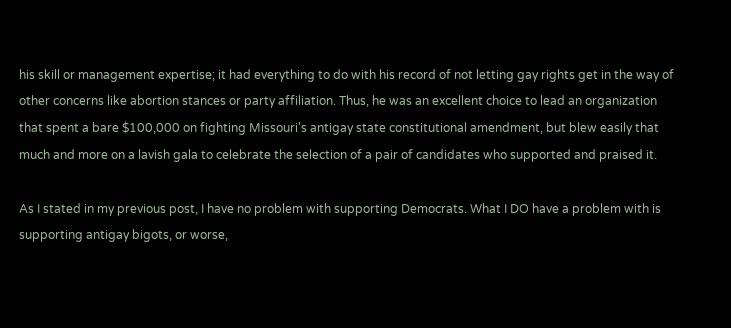his skill or management expertise; it had everything to do with his record of not letting gay rights get in the way of other concerns like abortion stances or party affiliation. Thus, he was an excellent choice to lead an organization that spent a bare $100,000 on fighting Missouri's antigay state constitutional amendment, but blew easily that much and more on a lavish gala to celebrate the selection of a pair of candidates who supported and praised it.

As I stated in my previous post, I have no problem with supporting Democrats. What I DO have a problem with is supporting antigay bigots, or worse,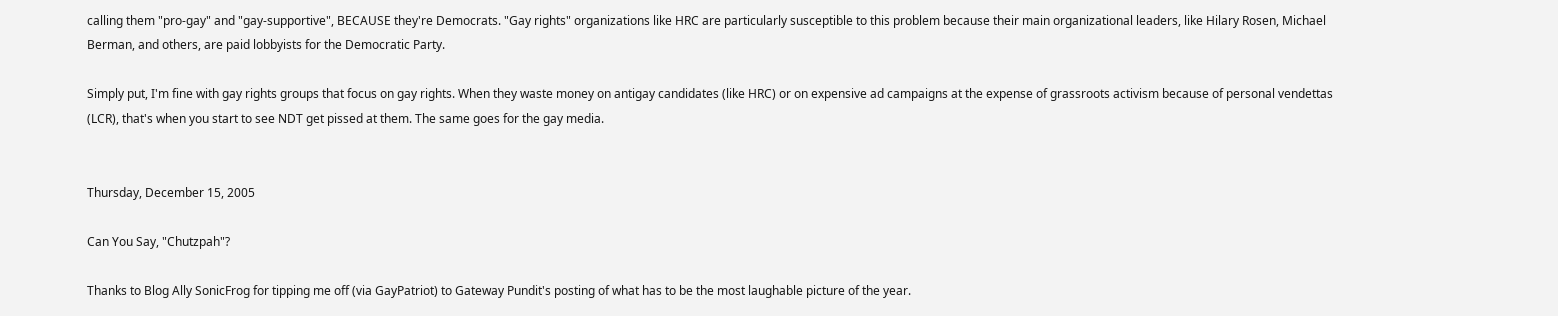calling them "pro-gay" and "gay-supportive", BECAUSE they're Democrats. "Gay rights" organizations like HRC are particularly susceptible to this problem because their main organizational leaders, like Hilary Rosen, Michael Berman, and others, are paid lobbyists for the Democratic Party.

Simply put, I'm fine with gay rights groups that focus on gay rights. When they waste money on antigay candidates (like HRC) or on expensive ad campaigns at the expense of grassroots activism because of personal vendettas (LCR), that's when you start to see NDT get pissed at them. The same goes for the gay media.


Thursday, December 15, 2005

Can You Say, "Chutzpah"?

Thanks to Blog Ally SonicFrog for tipping me off (via GayPatriot) to Gateway Pundit's posting of what has to be the most laughable picture of the year.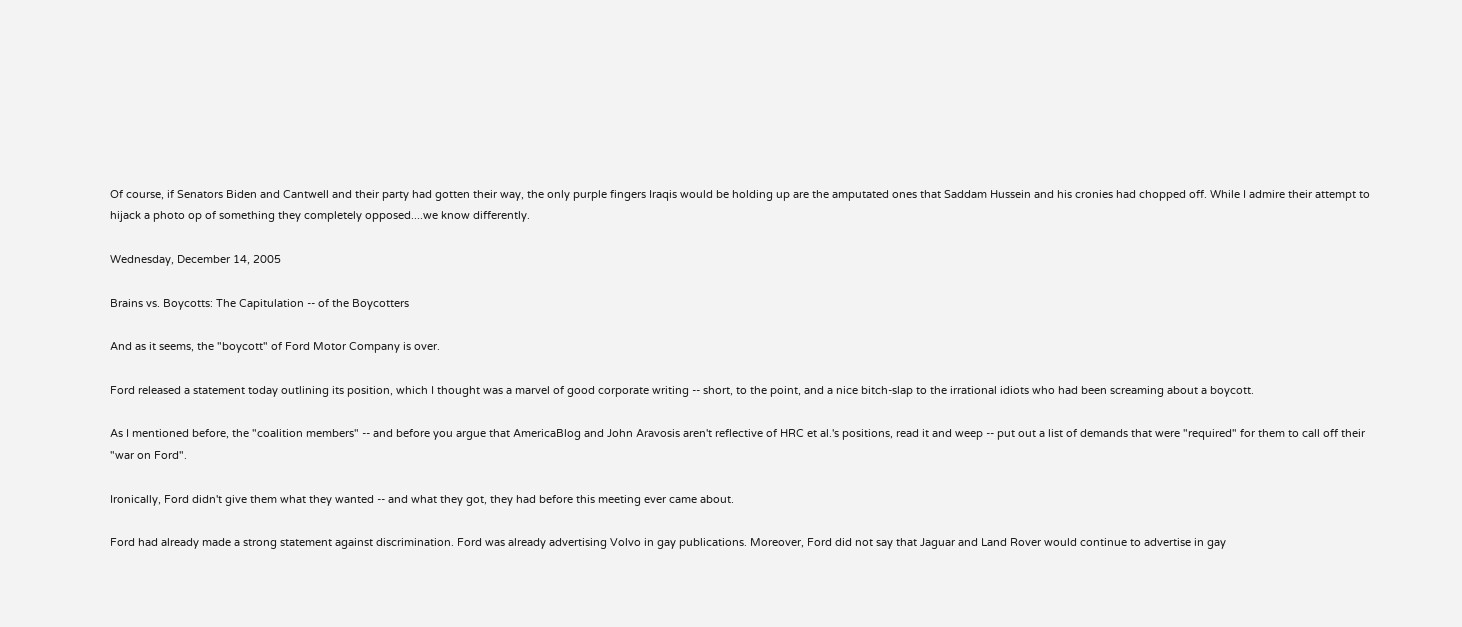Of course, if Senators Biden and Cantwell and their party had gotten their way, the only purple fingers Iraqis would be holding up are the amputated ones that Saddam Hussein and his cronies had chopped off. While I admire their attempt to hijack a photo op of something they completely opposed....we know differently.

Wednesday, December 14, 2005

Brains vs. Boycotts: The Capitulation -- of the Boycotters

And as it seems, the "boycott" of Ford Motor Company is over.

Ford released a statement today outlining its position, which I thought was a marvel of good corporate writing -- short, to the point, and a nice bitch-slap to the irrational idiots who had been screaming about a boycott.

As I mentioned before, the "coalition members" -- and before you argue that AmericaBlog and John Aravosis aren't reflective of HRC et al.'s positions, read it and weep -- put out a list of demands that were "required" for them to call off their "war on Ford".

Ironically, Ford didn't give them what they wanted -- and what they got, they had before this meeting ever came about.

Ford had already made a strong statement against discrimination. Ford was already advertising Volvo in gay publications. Moreover, Ford did not say that Jaguar and Land Rover would continue to advertise in gay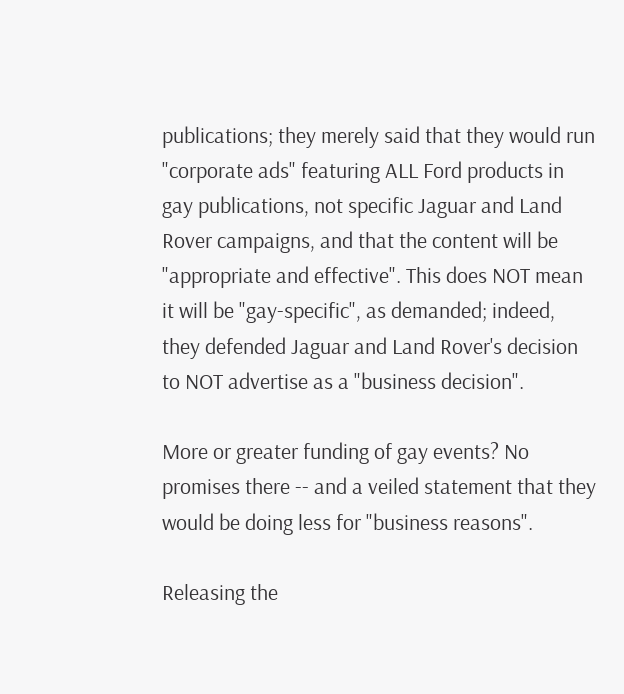publications; they merely said that they would run "corporate ads" featuring ALL Ford products in gay publications, not specific Jaguar and Land Rover campaigns, and that the content will be "appropriate and effective". This does NOT mean it will be "gay-specific", as demanded; indeed, they defended Jaguar and Land Rover's decision to NOT advertise as a "business decision".

More or greater funding of gay events? No promises there -- and a veiled statement that they would be doing less for "business reasons".

Releasing the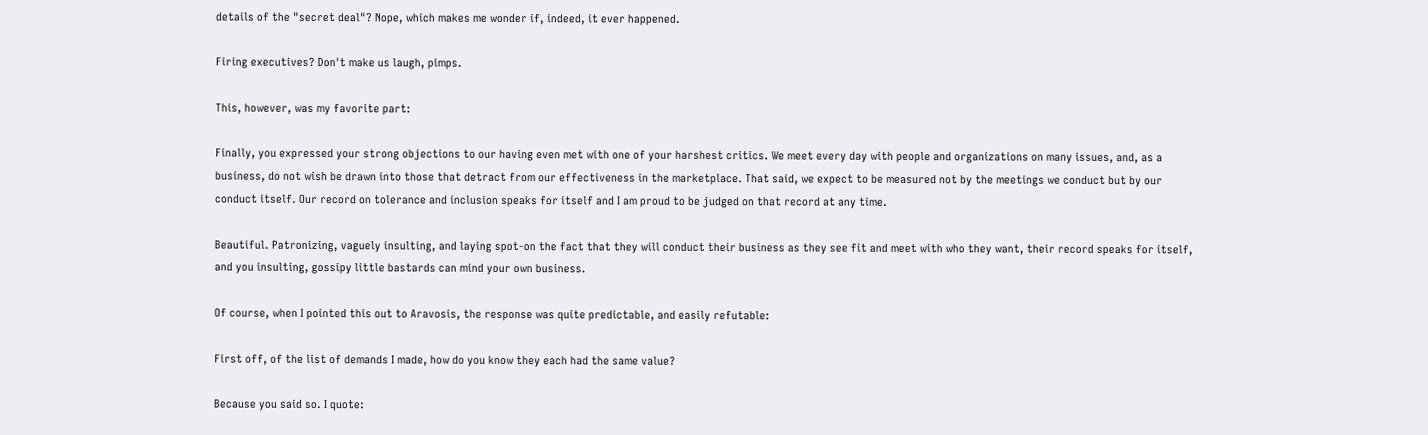details of the "secret deal"? Nope, which makes me wonder if, indeed, it ever happened.

Firing executives? Don't make us laugh, pimps.

This, however, was my favorite part:

Finally, you expressed your strong objections to our having even met with one of your harshest critics. We meet every day with people and organizations on many issues, and, as a business, do not wish be drawn into those that detract from our effectiveness in the marketplace. That said, we expect to be measured not by the meetings we conduct but by our conduct itself. Our record on tolerance and inclusion speaks for itself and I am proud to be judged on that record at any time.

Beautiful. Patronizing, vaguely insulting, and laying spot-on the fact that they will conduct their business as they see fit and meet with who they want, their record speaks for itself, and you insulting, gossipy little bastards can mind your own business.

Of course, when I pointed this out to Aravosis, the response was quite predictable, and easily refutable:

First off, of the list of demands I made, how do you know they each had the same value?

Because you said so. I quote: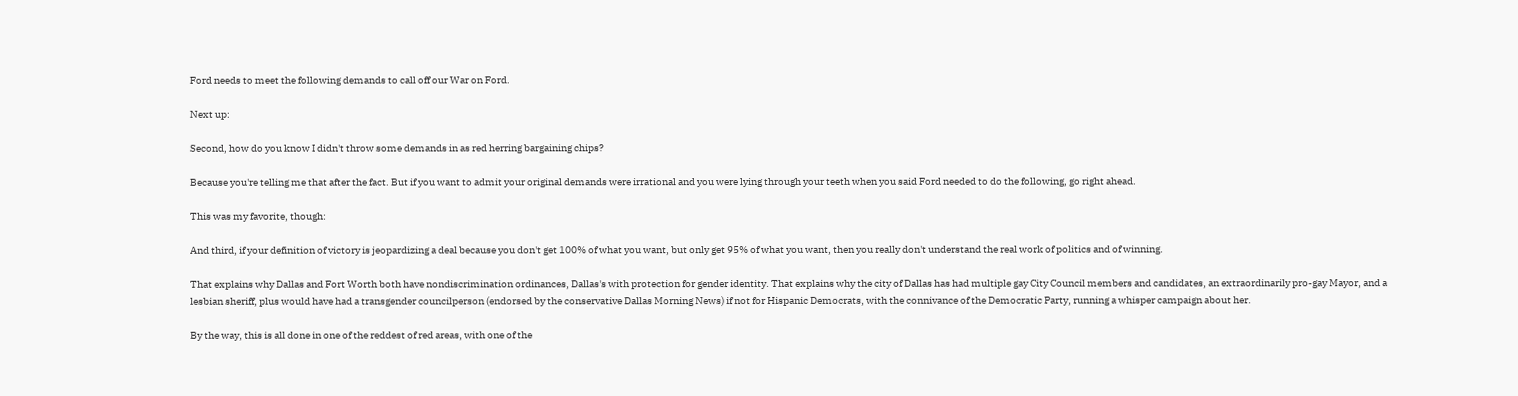Ford needs to meet the following demands to call off our War on Ford.

Next up:

Second, how do you know I didn't throw some demands in as red herring bargaining chips?

Because you're telling me that after the fact. But if you want to admit your original demands were irrational and you were lying through your teeth when you said Ford needed to do the following, go right ahead.

This was my favorite, though:

And third, if your definition of victory is jeopardizing a deal because you don't get 100% of what you want, but only get 95% of what you want, then you really don't understand the real work of politics and of winning.

That explains why Dallas and Fort Worth both have nondiscrimination ordinances, Dallas's with protection for gender identity. That explains why the city of Dallas has had multiple gay City Council members and candidates, an extraordinarily pro-gay Mayor, and a lesbian sheriff, plus would have had a transgender councilperson (endorsed by the conservative Dallas Morning News) if not for Hispanic Democrats, with the connivance of the Democratic Party, running a whisper campaign about her.

By the way, this is all done in one of the reddest of red areas, with one of the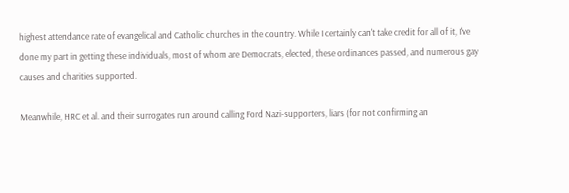highest attendance rate of evangelical and Catholic churches in the country. While I certainly can't take credit for all of it, I've done my part in getting these individuals, most of whom are Democrats, elected, these ordinances passed, and numerous gay causes and charities supported.

Meanwhile, HRC et al. and their surrogates run around calling Ford Nazi-supporters, liars (for not confirming an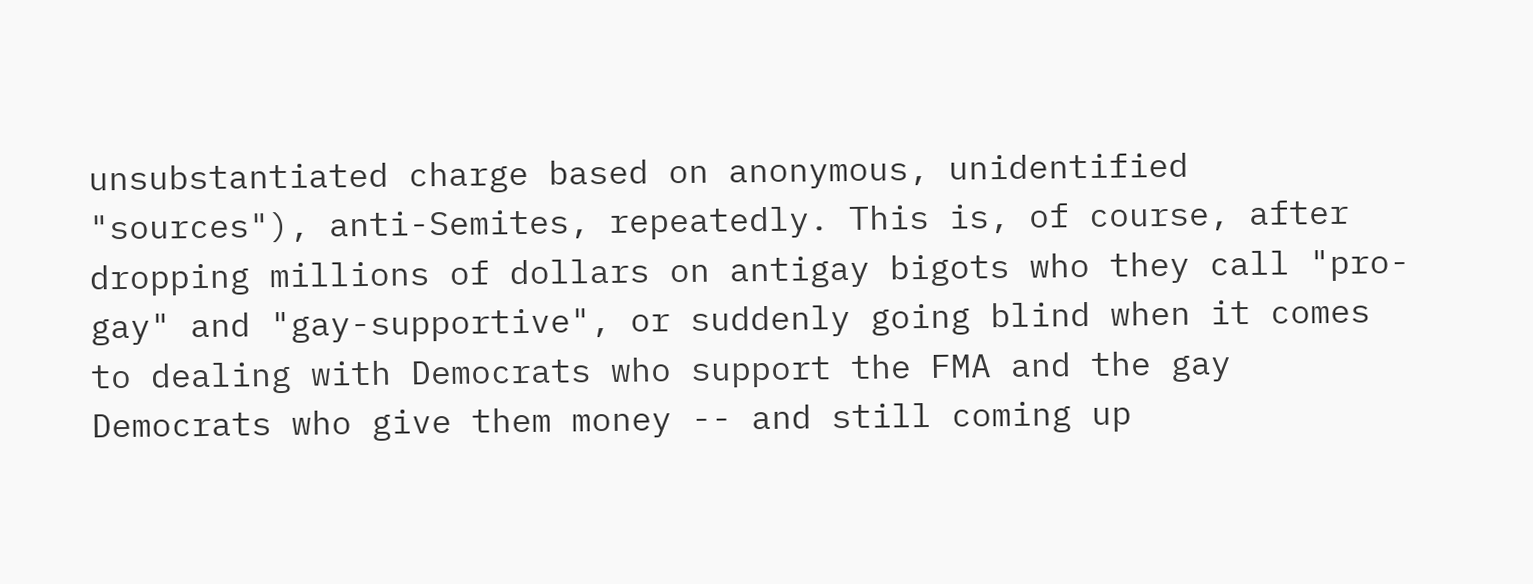unsubstantiated charge based on anonymous, unidentified "sources"), anti-Semites, repeatedly. This is, of course, after dropping millions of dollars on antigay bigots who they call "pro-gay" and "gay-supportive", or suddenly going blind when it comes to dealing with Democrats who support the FMA and the gay Democrats who give them money -- and still coming up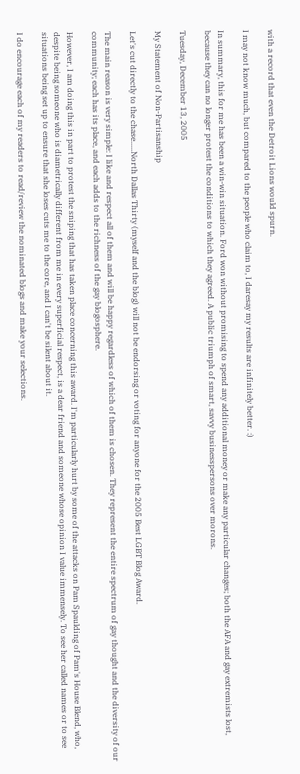with a record that even the Detroit Lions would spurn.

I may not know much, but compared to the people who claim to, I daresay my results are infinitely better. :)

In summary, this for me has been a win-win situation. Ford won without promising to spend any additional money or make any particular changes; both the AFA and gay extremists lost, because they can no longer protest the conditions to which they agreed. A public triumph of smart, savvy businesspersons over morons.

Tuesday, December 13, 2005

My Statement of Non-Partisanship

Let's cut directly to the chase.....North Dallas Thirty (myself and the blog) will not be endorsing or voting for anyone for the 2005 Best LGBT Blog Award.

The main reason is very simple: I like and respect all of them and will be happy regardless of which of them is chosen. They represent the entire spectrum of gay thought and the diversity of our community; each has its place, and each adds to the richness of the gay blogosphere.

However, I am doing this in part to protest the sniping that has taken place concerning this award. I'm particularly hurt by some of the attacks on Pam Spaulding of Pam's House Blend, who, despite being someone who is diametrically different from me in every superficial respect, is a dear friend and someone whose opinion I value immensely. To see her called names or to see situations being set up to ensure that she loses cuts me to the core, and I can't be silent about it.

I do encourage each of my readers to read/review the nominated blogs and make your selections.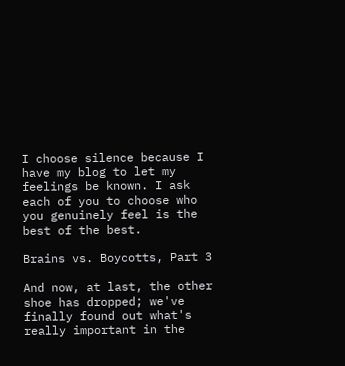I choose silence because I have my blog to let my feelings be known. I ask each of you to choose who you genuinely feel is the best of the best.

Brains vs. Boycotts, Part 3

And now, at last, the other shoe has dropped; we've finally found out what's really important in the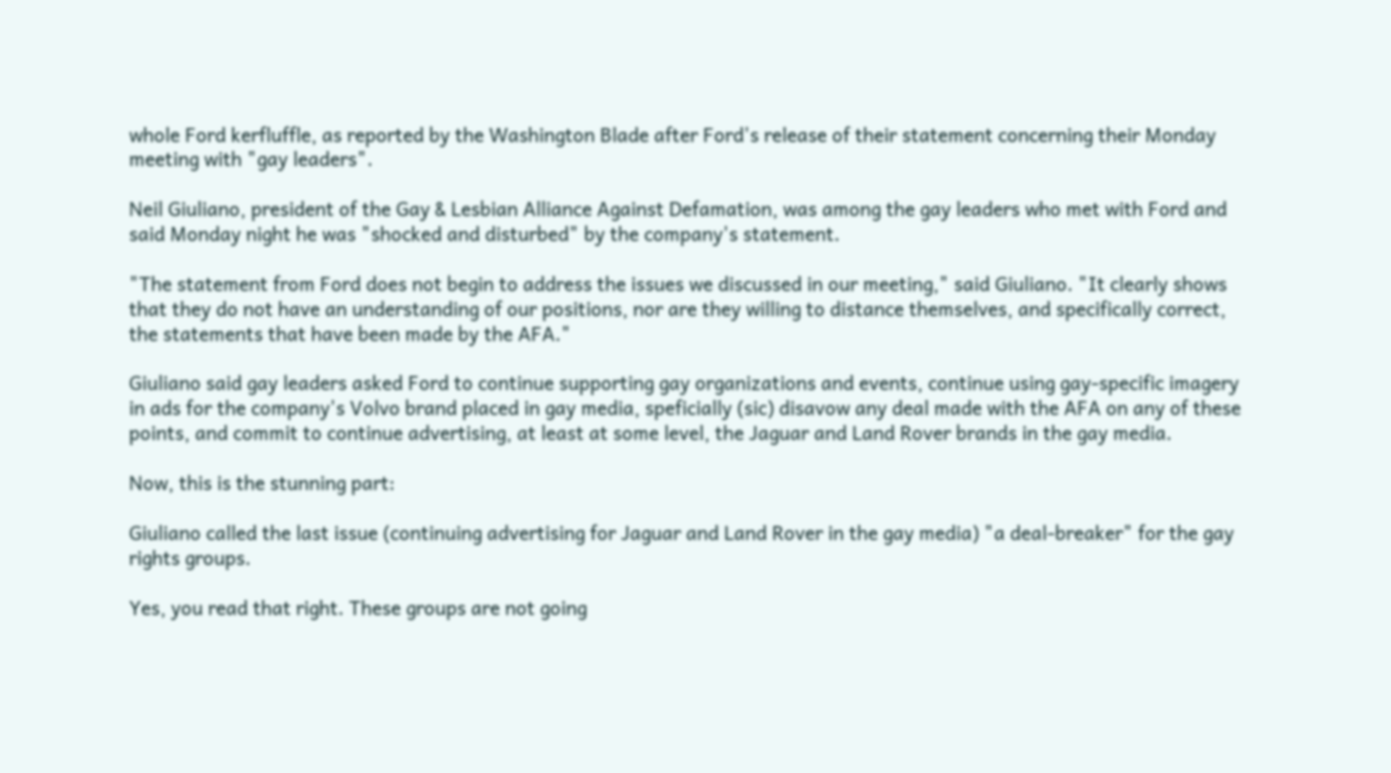whole Ford kerfluffle, as reported by the Washington Blade after Ford's release of their statement concerning their Monday meeting with "gay leaders".

Neil Giuliano, president of the Gay & Lesbian Alliance Against Defamation, was among the gay leaders who met with Ford and said Monday night he was "shocked and disturbed" by the company's statement.

"The statement from Ford does not begin to address the issues we discussed in our meeting," said Giuliano. "It clearly shows that they do not have an understanding of our positions, nor are they willing to distance themselves, and specifically correct, the statements that have been made by the AFA."

Giuliano said gay leaders asked Ford to continue supporting gay organizations and events, continue using gay-specific imagery in ads for the company's Volvo brand placed in gay media, speficially (sic) disavow any deal made with the AFA on any of these points, and commit to continue advertising, at least at some level, the Jaguar and Land Rover brands in the gay media.

Now, this is the stunning part:

Giuliano called the last issue (continuing advertising for Jaguar and Land Rover in the gay media) "a deal-breaker" for the gay rights groups.

Yes, you read that right. These groups are not going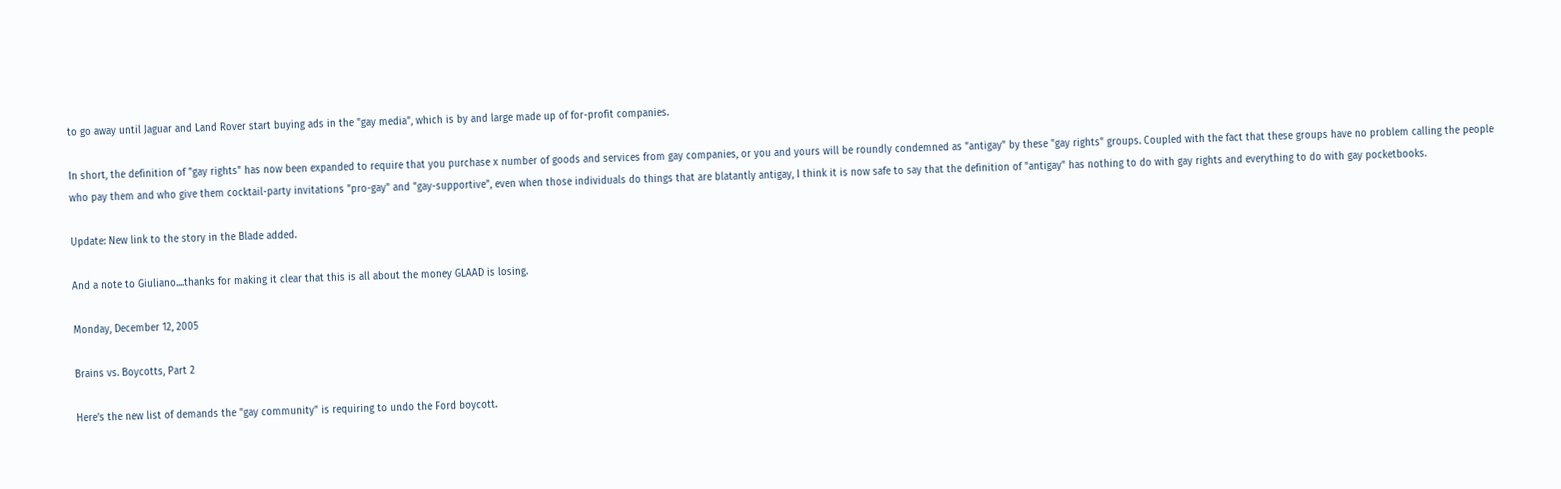to go away until Jaguar and Land Rover start buying ads in the "gay media", which is by and large made up of for-profit companies.

In short, the definition of "gay rights" has now been expanded to require that you purchase x number of goods and services from gay companies, or you and yours will be roundly condemned as "antigay" by these "gay rights" groups. Coupled with the fact that these groups have no problem calling the people who pay them and who give them cocktail-party invitations "pro-gay" and "gay-supportive", even when those individuals do things that are blatantly antigay, I think it is now safe to say that the definition of "antigay" has nothing to do with gay rights and everything to do with gay pocketbooks.

Update: New link to the story in the Blade added.

And a note to Giuliano....thanks for making it clear that this is all about the money GLAAD is losing.

Monday, December 12, 2005

Brains vs. Boycotts, Part 2

Here's the new list of demands the "gay community" is requiring to undo the Ford boycott.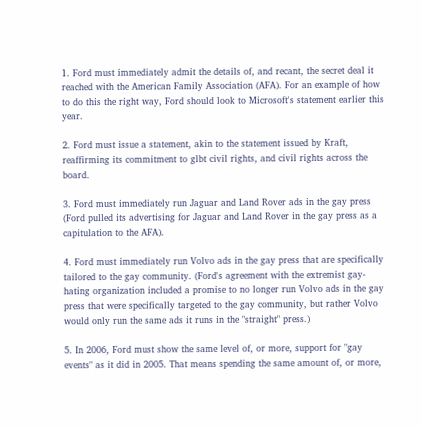1. Ford must immediately admit the details of, and recant, the secret deal it reached with the American Family Association (AFA). For an example of how to do this the right way, Ford should look to Microsoft's statement earlier this year.

2. Ford must issue a statement, akin to the statement issued by Kraft, reaffirming its commitment to glbt civil rights, and civil rights across the board.

3. Ford must immediately run Jaguar and Land Rover ads in the gay press (Ford pulled its advertising for Jaguar and Land Rover in the gay press as a capitulation to the AFA).

4. Ford must immediately run Volvo ads in the gay press that are specifically tailored to the gay community. (Ford's agreement with the extremist gay-hating organization included a promise to no longer run Volvo ads in the gay press that were specifically targeted to the gay community, but rather Volvo would only run the same ads it runs in the "straight" press.)

5. In 2006, Ford must show the same level of, or more, support for "gay events" as it did in 2005. That means spending the same amount of, or more,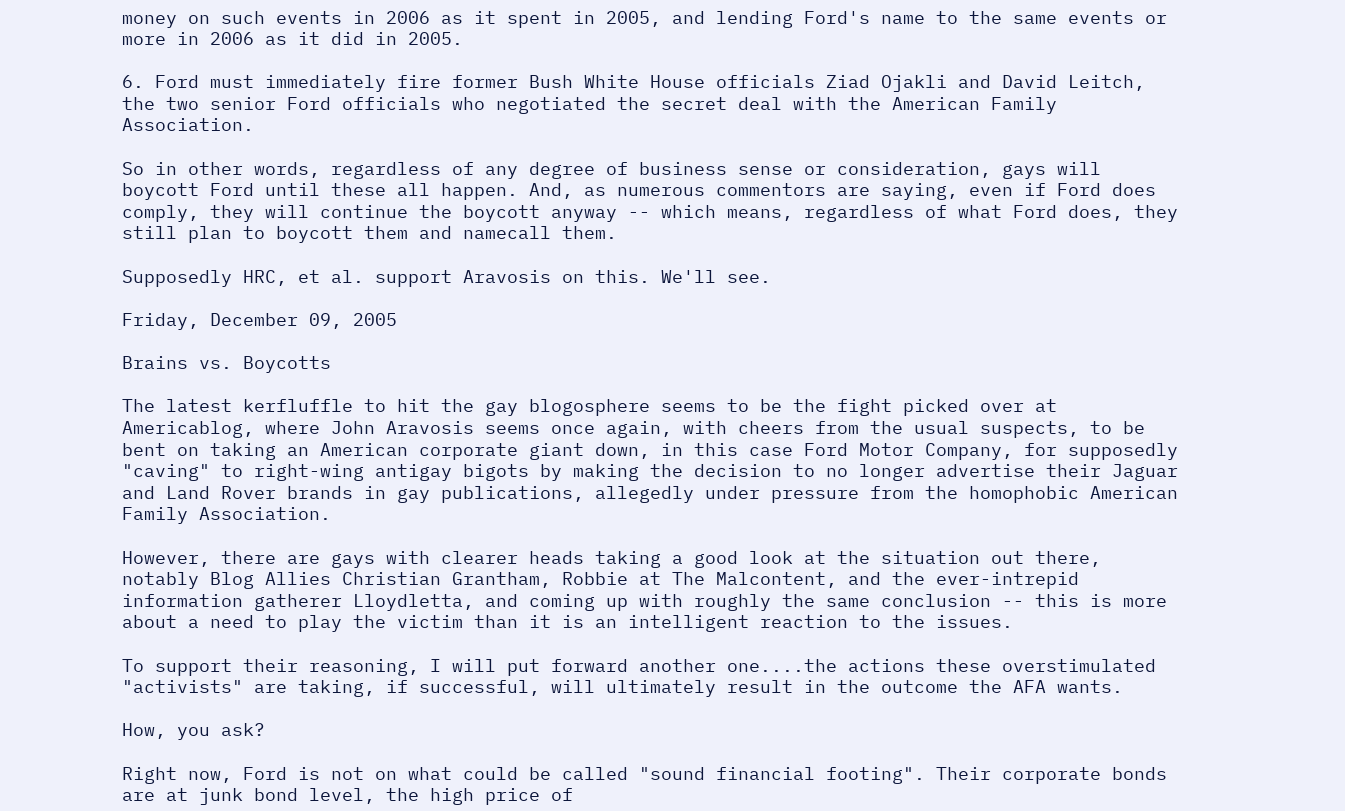money on such events in 2006 as it spent in 2005, and lending Ford's name to the same events or more in 2006 as it did in 2005.

6. Ford must immediately fire former Bush White House officials Ziad Ojakli and David Leitch, the two senior Ford officials who negotiated the secret deal with the American Family Association.

So in other words, regardless of any degree of business sense or consideration, gays will boycott Ford until these all happen. And, as numerous commentors are saying, even if Ford does comply, they will continue the boycott anyway -- which means, regardless of what Ford does, they still plan to boycott them and namecall them.

Supposedly HRC, et al. support Aravosis on this. We'll see.

Friday, December 09, 2005

Brains vs. Boycotts

The latest kerfluffle to hit the gay blogosphere seems to be the fight picked over at Americablog, where John Aravosis seems once again, with cheers from the usual suspects, to be bent on taking an American corporate giant down, in this case Ford Motor Company, for supposedly "caving" to right-wing antigay bigots by making the decision to no longer advertise their Jaguar and Land Rover brands in gay publications, allegedly under pressure from the homophobic American Family Association.

However, there are gays with clearer heads taking a good look at the situation out there, notably Blog Allies Christian Grantham, Robbie at The Malcontent, and the ever-intrepid information gatherer Lloydletta, and coming up with roughly the same conclusion -- this is more about a need to play the victim than it is an intelligent reaction to the issues.

To support their reasoning, I will put forward another one....the actions these overstimulated "activists" are taking, if successful, will ultimately result in the outcome the AFA wants.

How, you ask?

Right now, Ford is not on what could be called "sound financial footing". Their corporate bonds are at junk bond level, the high price of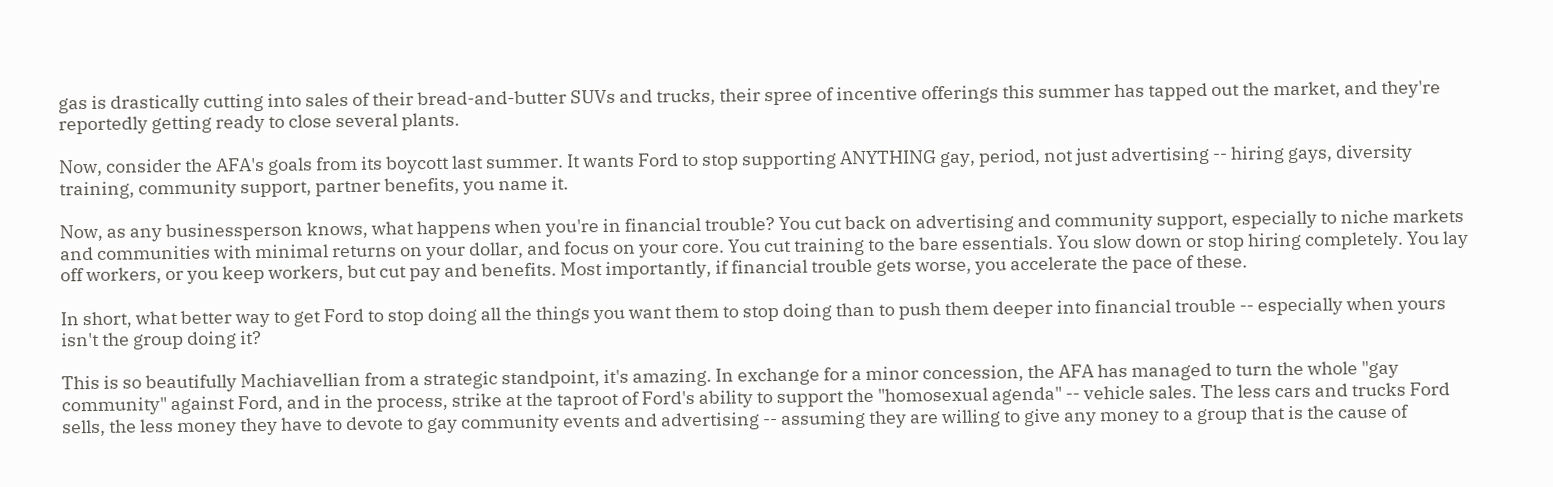gas is drastically cutting into sales of their bread-and-butter SUVs and trucks, their spree of incentive offerings this summer has tapped out the market, and they're reportedly getting ready to close several plants.

Now, consider the AFA's goals from its boycott last summer. It wants Ford to stop supporting ANYTHING gay, period, not just advertising -- hiring gays, diversity training, community support, partner benefits, you name it.

Now, as any businessperson knows, what happens when you're in financial trouble? You cut back on advertising and community support, especially to niche markets and communities with minimal returns on your dollar, and focus on your core. You cut training to the bare essentials. You slow down or stop hiring completely. You lay off workers, or you keep workers, but cut pay and benefits. Most importantly, if financial trouble gets worse, you accelerate the pace of these.

In short, what better way to get Ford to stop doing all the things you want them to stop doing than to push them deeper into financial trouble -- especially when yours isn't the group doing it?

This is so beautifully Machiavellian from a strategic standpoint, it's amazing. In exchange for a minor concession, the AFA has managed to turn the whole "gay community" against Ford, and in the process, strike at the taproot of Ford's ability to support the "homosexual agenda" -- vehicle sales. The less cars and trucks Ford sells, the less money they have to devote to gay community events and advertising -- assuming they are willing to give any money to a group that is the cause of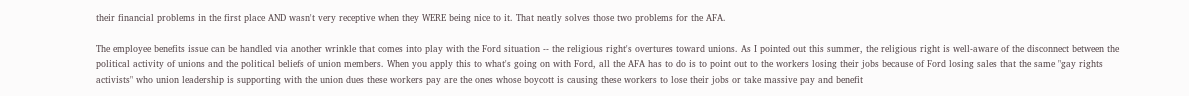their financial problems in the first place AND wasn't very receptive when they WERE being nice to it. That neatly solves those two problems for the AFA.

The employee benefits issue can be handled via another wrinkle that comes into play with the Ford situation -- the religious right's overtures toward unions. As I pointed out this summer, the religious right is well-aware of the disconnect between the political activity of unions and the political beliefs of union members. When you apply this to what's going on with Ford, all the AFA has to do is to point out to the workers losing their jobs because of Ford losing sales that the same "gay rights activists" who union leadership is supporting with the union dues these workers pay are the ones whose boycott is causing these workers to lose their jobs or take massive pay and benefit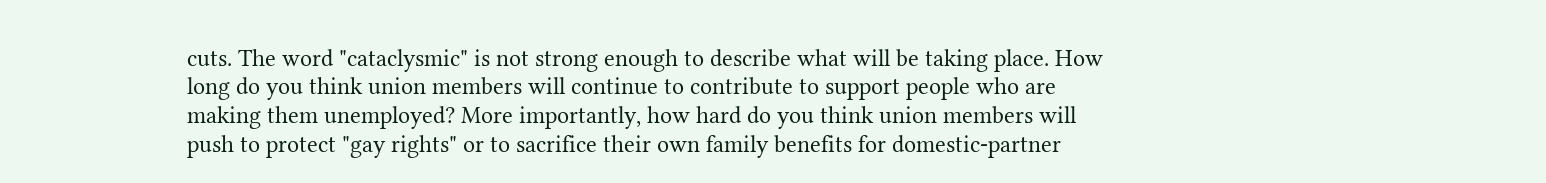cuts. The word "cataclysmic" is not strong enough to describe what will be taking place. How long do you think union members will continue to contribute to support people who are making them unemployed? More importantly, how hard do you think union members will push to protect "gay rights" or to sacrifice their own family benefits for domestic-partner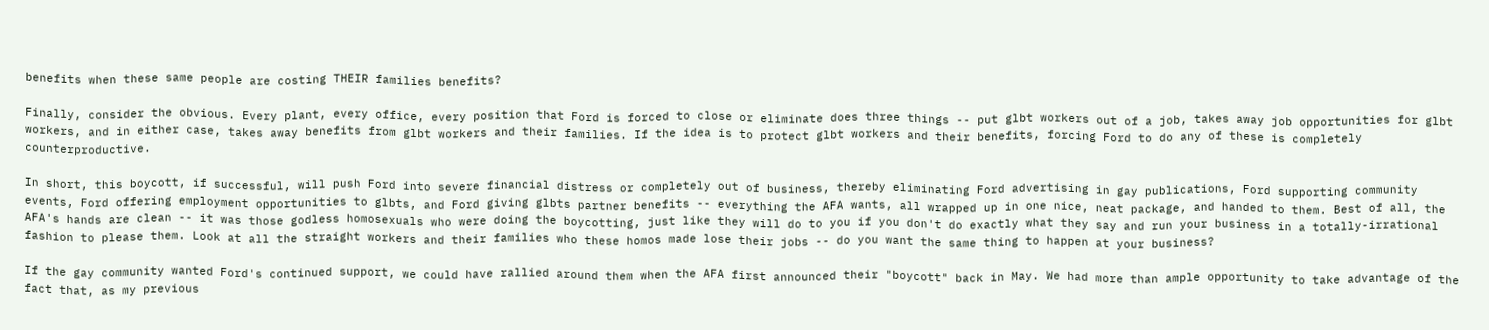benefits when these same people are costing THEIR families benefits?

Finally, consider the obvious. Every plant, every office, every position that Ford is forced to close or eliminate does three things -- put glbt workers out of a job, takes away job opportunities for glbt workers, and in either case, takes away benefits from glbt workers and their families. If the idea is to protect glbt workers and their benefits, forcing Ford to do any of these is completely counterproductive.

In short, this boycott, if successful, will push Ford into severe financial distress or completely out of business, thereby eliminating Ford advertising in gay publications, Ford supporting community events, Ford offering employment opportunities to glbts, and Ford giving glbts partner benefits -- everything the AFA wants, all wrapped up in one nice, neat package, and handed to them. Best of all, the AFA's hands are clean -- it was those godless homosexuals who were doing the boycotting, just like they will do to you if you don't do exactly what they say and run your business in a totally-irrational fashion to please them. Look at all the straight workers and their families who these homos made lose their jobs -- do you want the same thing to happen at your business?

If the gay community wanted Ford's continued support, we could have rallied around them when the AFA first announced their "boycott" back in May. We had more than ample opportunity to take advantage of the fact that, as my previous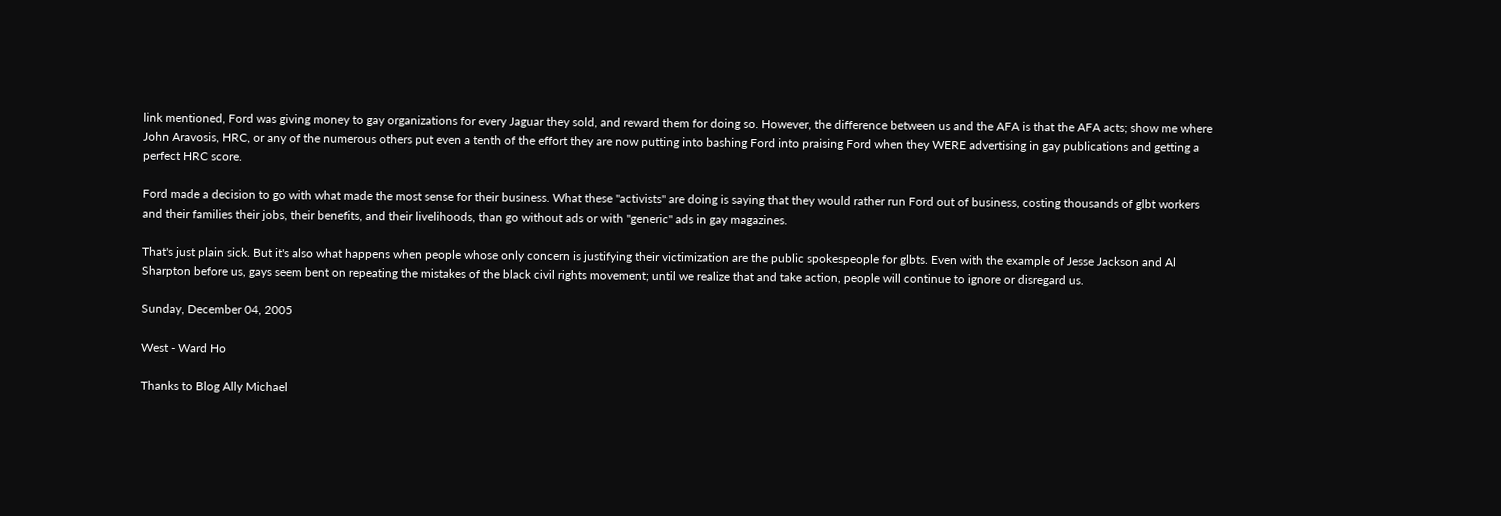link mentioned, Ford was giving money to gay organizations for every Jaguar they sold, and reward them for doing so. However, the difference between us and the AFA is that the AFA acts; show me where John Aravosis, HRC, or any of the numerous others put even a tenth of the effort they are now putting into bashing Ford into praising Ford when they WERE advertising in gay publications and getting a perfect HRC score.

Ford made a decision to go with what made the most sense for their business. What these "activists" are doing is saying that they would rather run Ford out of business, costing thousands of glbt workers and their families their jobs, their benefits, and their livelihoods, than go without ads or with "generic" ads in gay magazines.

That's just plain sick. But it's also what happens when people whose only concern is justifying their victimization are the public spokespeople for glbts. Even with the example of Jesse Jackson and Al Sharpton before us, gays seem bent on repeating the mistakes of the black civil rights movement; until we realize that and take action, people will continue to ignore or disregard us.

Sunday, December 04, 2005

West - Ward Ho

Thanks to Blog Ally Michael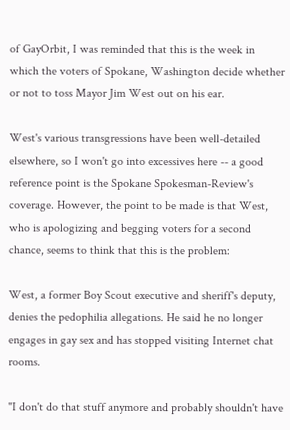of GayOrbit, I was reminded that this is the week in which the voters of Spokane, Washington decide whether or not to toss Mayor Jim West out on his ear.

West's various transgressions have been well-detailed elsewhere, so I won't go into excessives here -- a good reference point is the Spokane Spokesman-Review's coverage. However, the point to be made is that West, who is apologizing and begging voters for a second chance, seems to think that this is the problem:

West, a former Boy Scout executive and sheriff's deputy, denies the pedophilia allegations. He said he no longer engages in gay sex and has stopped visiting Internet chat rooms.

"I don't do that stuff anymore and probably shouldn't have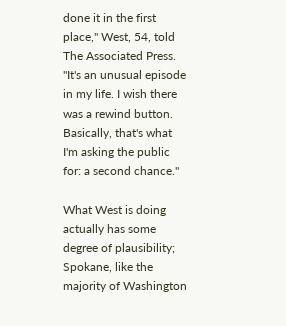done it in the first place," West, 54, told The Associated Press. "It's an unusual episode in my life. I wish there was a rewind button. Basically, that's what I'm asking the public for: a second chance."

What West is doing actually has some degree of plausibility; Spokane, like the majority of Washington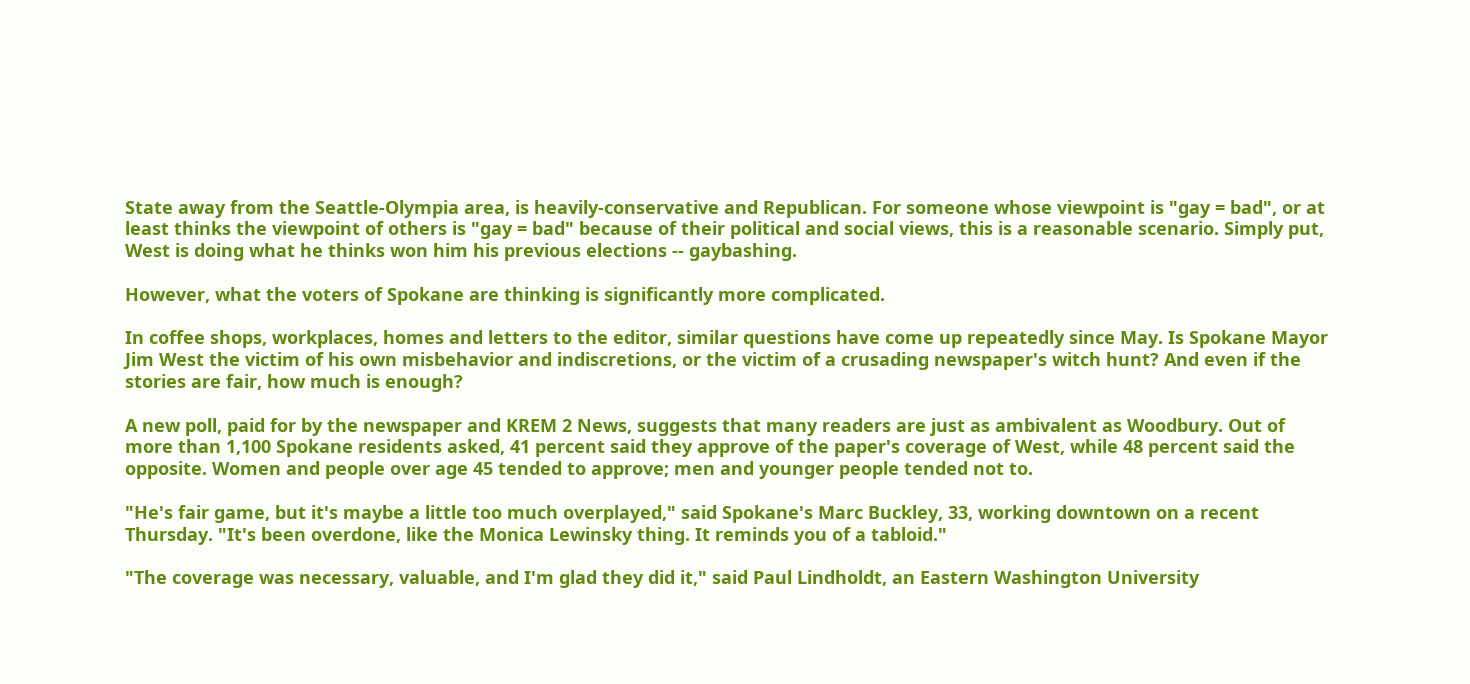State away from the Seattle-Olympia area, is heavily-conservative and Republican. For someone whose viewpoint is "gay = bad", or at least thinks the viewpoint of others is "gay = bad" because of their political and social views, this is a reasonable scenario. Simply put, West is doing what he thinks won him his previous elections -- gaybashing.

However, what the voters of Spokane are thinking is significantly more complicated.

In coffee shops, workplaces, homes and letters to the editor, similar questions have come up repeatedly since May. Is Spokane Mayor Jim West the victim of his own misbehavior and indiscretions, or the victim of a crusading newspaper's witch hunt? And even if the stories are fair, how much is enough?

A new poll, paid for by the newspaper and KREM 2 News, suggests that many readers are just as ambivalent as Woodbury. Out of more than 1,100 Spokane residents asked, 41 percent said they approve of the paper's coverage of West, while 48 percent said the opposite. Women and people over age 45 tended to approve; men and younger people tended not to.

"He's fair game, but it's maybe a little too much overplayed," said Spokane's Marc Buckley, 33, working downtown on a recent Thursday. "It's been overdone, like the Monica Lewinsky thing. It reminds you of a tabloid."

"The coverage was necessary, valuable, and I'm glad they did it," said Paul Lindholdt, an Eastern Washington University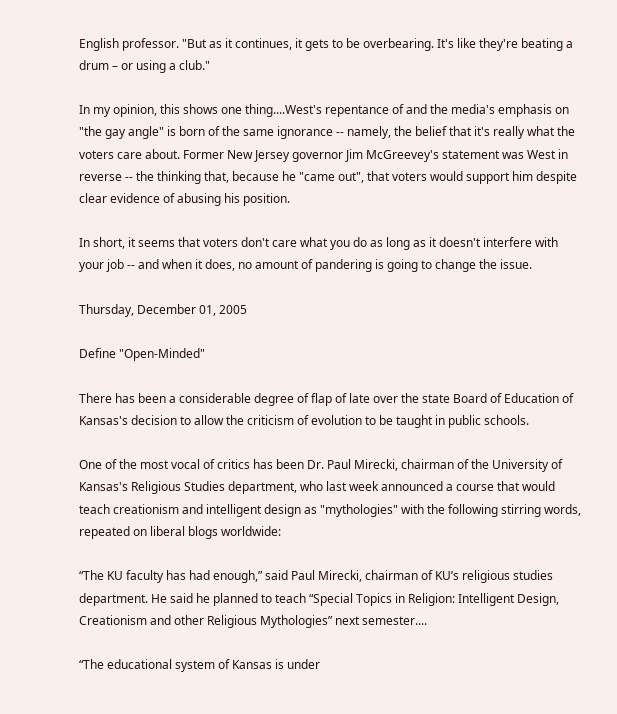English professor. "But as it continues, it gets to be overbearing. It's like they're beating a drum – or using a club."

In my opinion, this shows one thing....West's repentance of and the media's emphasis on "the gay angle" is born of the same ignorance -- namely, the belief that it's really what the voters care about. Former New Jersey governor Jim McGreevey's statement was West in reverse -- the thinking that, because he "came out", that voters would support him despite clear evidence of abusing his position.

In short, it seems that voters don't care what you do as long as it doesn't interfere with your job -- and when it does, no amount of pandering is going to change the issue.

Thursday, December 01, 2005

Define "Open-Minded"

There has been a considerable degree of flap of late over the state Board of Education of Kansas's decision to allow the criticism of evolution to be taught in public schools.

One of the most vocal of critics has been Dr. Paul Mirecki, chairman of the University of Kansas's Religious Studies department, who last week announced a course that would teach creationism and intelligent design as "mythologies" with the following stirring words, repeated on liberal blogs worldwide:

“The KU faculty has had enough,” said Paul Mirecki, chairman of KU’s religious studies department. He said he planned to teach “Special Topics in Religion: Intelligent Design, Creationism and other Religious Mythologies” next semester....

“The educational system of Kansas is under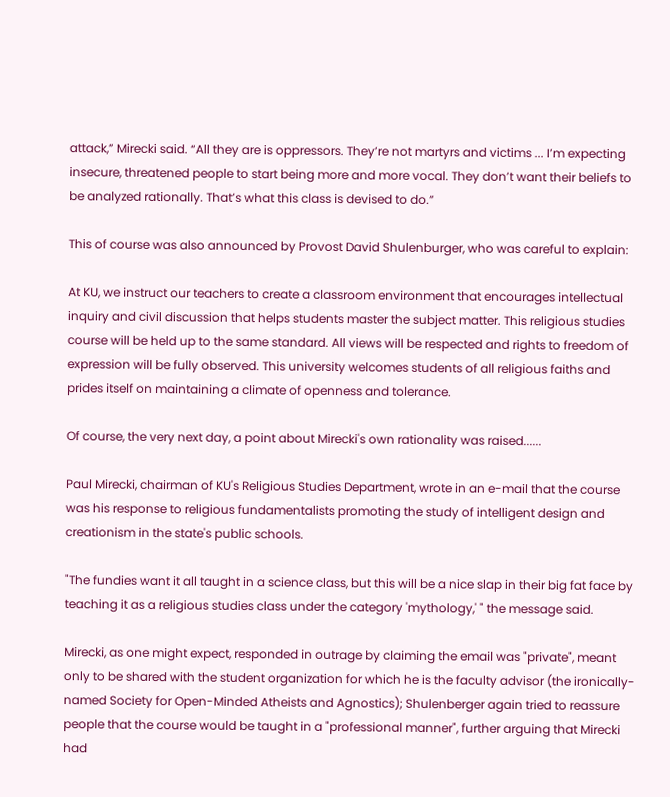attack,” Mirecki said. “All they are is oppressors. They’re not martyrs and victims ... I’m expecting insecure, threatened people to start being more and more vocal. They don’t want their beliefs to be analyzed rationally. That’s what this class is devised to do.”

This of course was also announced by Provost David Shulenburger, who was careful to explain:

At KU, we instruct our teachers to create a classroom environment that encourages intellectual inquiry and civil discussion that helps students master the subject matter. This religious studies course will be held up to the same standard. All views will be respected and rights to freedom of expression will be fully observed. This university welcomes students of all religious faiths and prides itself on maintaining a climate of openness and tolerance.

Of course, the very next day, a point about Mirecki's own rationality was raised......

Paul Mirecki, chairman of KU's Religious Studies Department, wrote in an e-mail that the course was his response to religious fundamentalists promoting the study of intelligent design and creationism in the state's public schools.

"The fundies want it all taught in a science class, but this will be a nice slap in their big fat face by teaching it as a religious studies class under the category 'mythology,' " the message said.

Mirecki, as one might expect, responded in outrage by claiming the email was "private", meant only to be shared with the student organization for which he is the faculty advisor (the ironically-named Society for Open-Minded Atheists and Agnostics); Shulenberger again tried to reassure people that the course would be taught in a "professional manner", further arguing that Mirecki had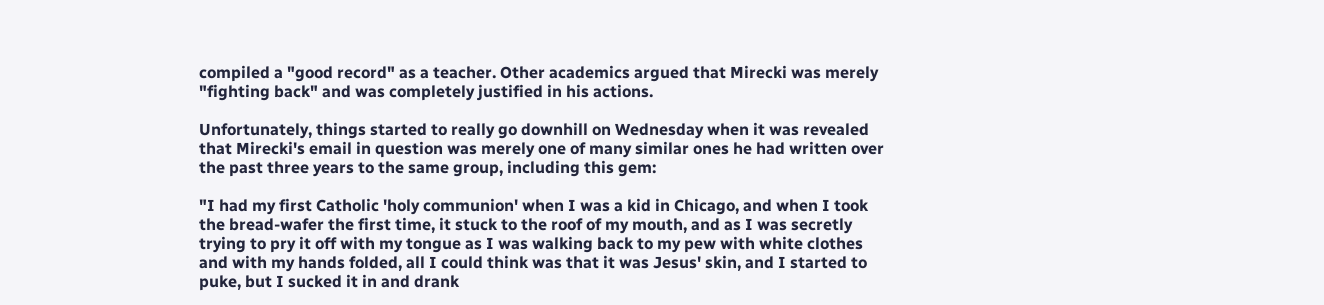compiled a "good record" as a teacher. Other academics argued that Mirecki was merely "fighting back" and was completely justified in his actions.

Unfortunately, things started to really go downhill on Wednesday when it was revealed that Mirecki's email in question was merely one of many similar ones he had written over the past three years to the same group, including this gem:

"I had my first Catholic 'holy communion' when I was a kid in Chicago, and when I took the bread-wafer the first time, it stuck to the roof of my mouth, and as I was secretly trying to pry it off with my tongue as I was walking back to my pew with white clothes and with my hands folded, all I could think was that it was Jesus' skin, and I started to puke, but I sucked it in and drank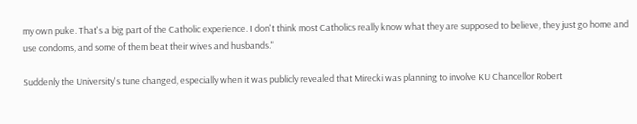my own puke. That's a big part of the Catholic experience. I don't think most Catholics really know what they are supposed to believe, they just go home and use condoms, and some of them beat their wives and husbands."

Suddenly the University's tune changed, especially when it was publicly revealed that Mirecki was planning to involve KU Chancellor Robert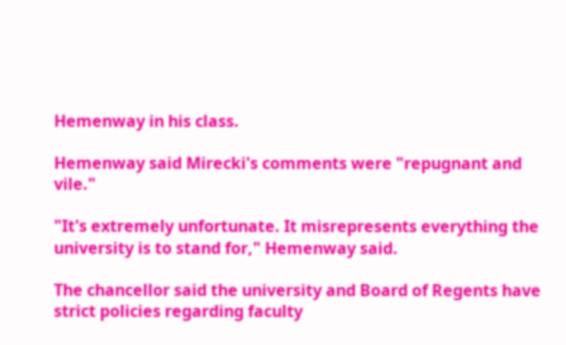Hemenway in his class.

Hemenway said Mirecki's comments were "repugnant and vile."

"It's extremely unfortunate. It misrepresents everything the university is to stand for," Hemenway said.

The chancellor said the university and Board of Regents have strict policies regarding faculty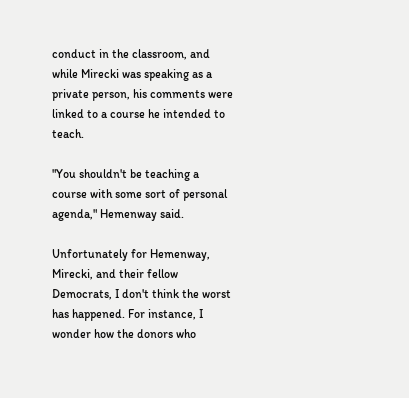conduct in the classroom, and while Mirecki was speaking as a private person, his comments were linked to a course he intended to teach.

"You shouldn't be teaching a course with some sort of personal agenda," Hemenway said.

Unfortunately for Hemenway, Mirecki, and their fellow Democrats, I don't think the worst has happened. For instance, I wonder how the donors who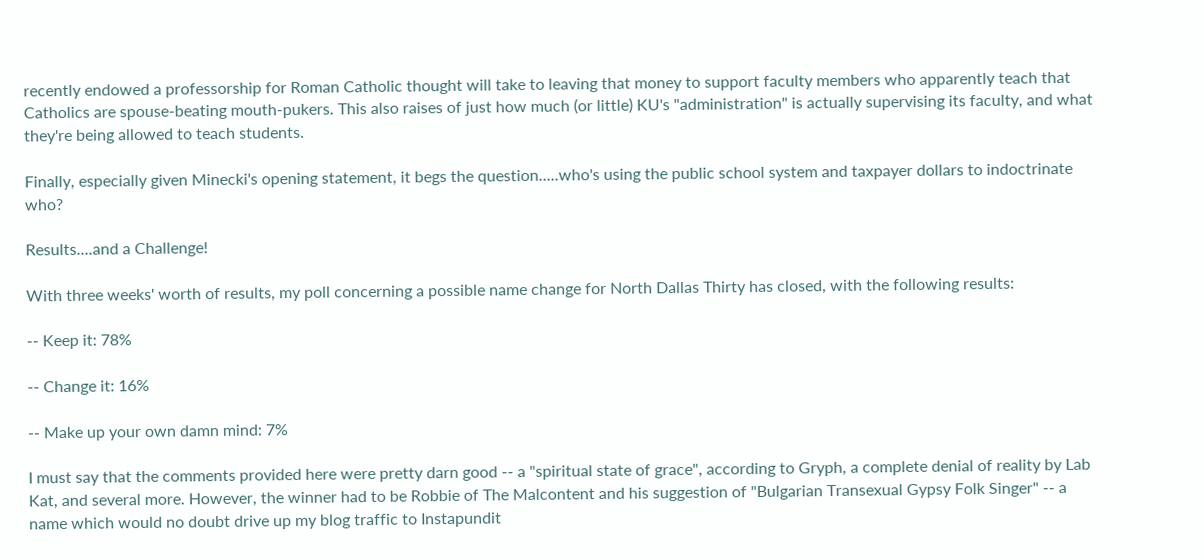recently endowed a professorship for Roman Catholic thought will take to leaving that money to support faculty members who apparently teach that Catholics are spouse-beating mouth-pukers. This also raises of just how much (or little) KU's "administration" is actually supervising its faculty, and what they're being allowed to teach students.

Finally, especially given Minecki's opening statement, it begs the question.....who's using the public school system and taxpayer dollars to indoctrinate who?

Results....and a Challenge!

With three weeks' worth of results, my poll concerning a possible name change for North Dallas Thirty has closed, with the following results:

-- Keep it: 78%

-- Change it: 16%

-- Make up your own damn mind: 7%

I must say that the comments provided here were pretty darn good -- a "spiritual state of grace", according to Gryph, a complete denial of reality by Lab Kat, and several more. However, the winner had to be Robbie of The Malcontent and his suggestion of "Bulgarian Transexual Gypsy Folk Singer" -- a name which would no doubt drive up my blog traffic to Instapundit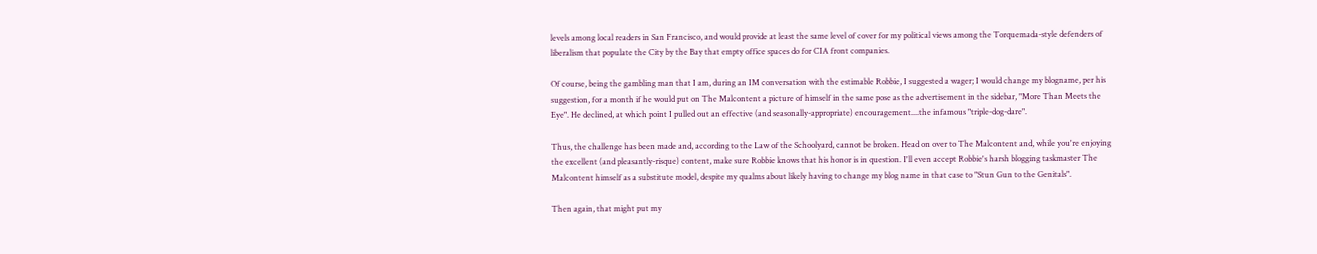levels among local readers in San Francisco, and would provide at least the same level of cover for my political views among the Torquemada-style defenders of liberalism that populate the City by the Bay that empty office spaces do for CIA front companies.

Of course, being the gambling man that I am, during an IM conversation with the estimable Robbie, I suggested a wager; I would change my blogname, per his suggestion, for a month if he would put on The Malcontent a picture of himself in the same pose as the advertisement in the sidebar, "More Than Meets the Eye". He declined, at which point I pulled out an effective (and seasonally-appropriate) encouragement....the infamous "triple-dog-dare".

Thus, the challenge has been made and, according to the Law of the Schoolyard, cannot be broken. Head on over to The Malcontent and, while you're enjoying the excellent (and pleasantly-risque) content, make sure Robbie knows that his honor is in question. I'll even accept Robbie's harsh blogging taskmaster The Malcontent himself as a substitute model, despite my qualms about likely having to change my blog name in that case to "Stun Gun to the Genitals".

Then again, that might put my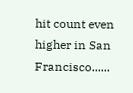hit count even higher in San Francisco......